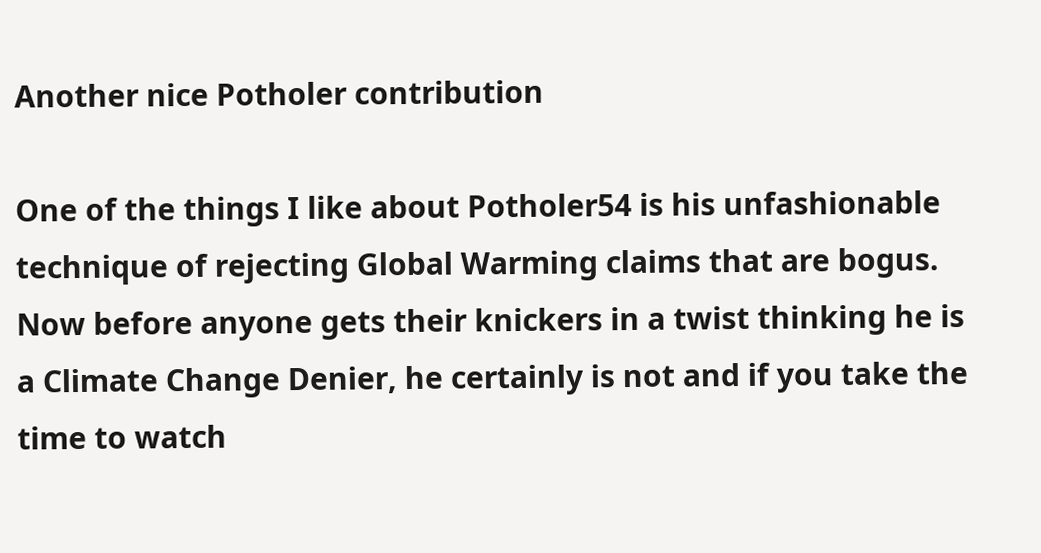Another nice Potholer contribution

One of the things I like about Potholer54 is his unfashionable technique of rejecting Global Warming claims that are bogus. Now before anyone gets their knickers in a twist thinking he is a Climate Change Denier, he certainly is not and if you take the time to watch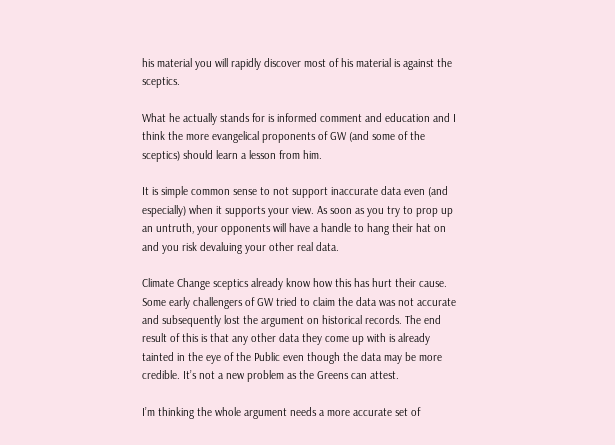his material you will rapidly discover most of his material is against the sceptics.

What he actually stands for is informed comment and education and I think the more evangelical proponents of GW (and some of the sceptics) should learn a lesson from him.

It is simple common sense to not support inaccurate data even (and especially) when it supports your view. As soon as you try to prop up an untruth, your opponents will have a handle to hang their hat on and you risk devaluing your other real data.

Climate Change sceptics already know how this has hurt their cause. Some early challengers of GW tried to claim the data was not accurate and subsequently lost the argument on historical records. The end result of this is that any other data they come up with is already tainted in the eye of the Public even though the data may be more credible. It’s not a new problem as the Greens can attest.

I’m thinking the whole argument needs a more accurate set of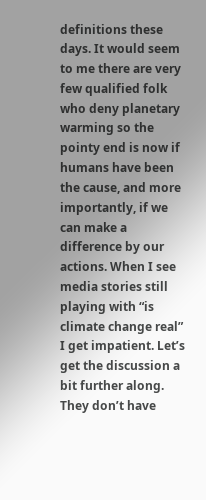definitions these days. It would seem to me there are very few qualified folk who deny planetary warming so the pointy end is now if humans have been the cause, and more importantly, if we can make a difference by our actions. When I see media stories still playing with “is climate change real” I get impatient. Let’s get the discussion a bit further along. They don’t have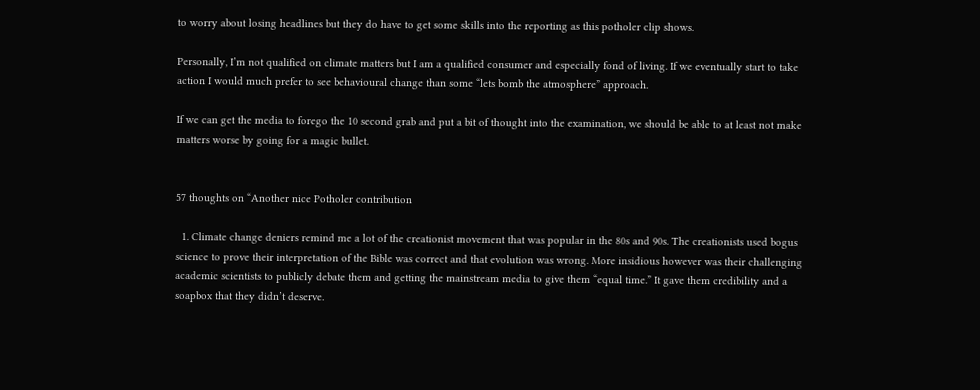to worry about losing headlines but they do have to get some skills into the reporting as this potholer clip shows.

Personally, I’m not qualified on climate matters but I am a qualified consumer and especially fond of living. If we eventually start to take action I would much prefer to see behavioural change than some “lets bomb the atmosphere” approach.

If we can get the media to forego the 10 second grab and put a bit of thought into the examination, we should be able to at least not make matters worse by going for a magic bullet.


57 thoughts on “Another nice Potholer contribution

  1. Climate change deniers remind me a lot of the creationist movement that was popular in the 80s and 90s. The creationists used bogus science to prove their interpretation of the Bible was correct and that evolution was wrong. More insidious however was their challenging academic scientists to publicly debate them and getting the mainstream media to give them “equal time.” It gave them credibility and a soapbox that they didn’t deserve.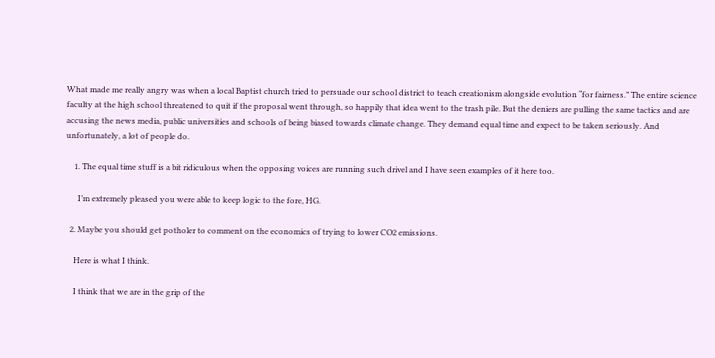What made me really angry was when a local Baptist church tried to persuade our school district to teach creationism alongside evolution “for fairness.” The entire science faculty at the high school threatened to quit if the proposal went through, so happily that idea went to the trash pile. But the deniers are pulling the same tactics and are accusing the news media, public universities and schools of being biased towards climate change. They demand equal time and expect to be taken seriously. And unfortunately, a lot of people do.

    1. The equal time stuff is a bit ridiculous when the opposing voices are running such drivel and I have seen examples of it here too.

      I’m extremely pleased you were able to keep logic to the fore, HG.

  2. Maybe you should get potholer to comment on the economics of trying to lower CO2 emissions.

    Here is what I think.

    I think that we are in the grip of the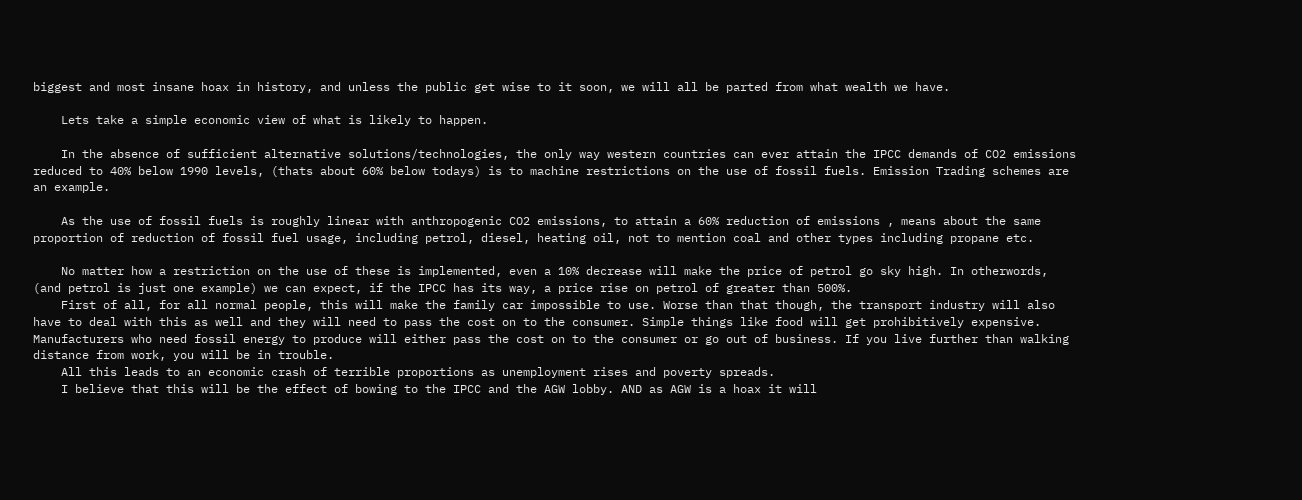biggest and most insane hoax in history, and unless the public get wise to it soon, we will all be parted from what wealth we have.

    Lets take a simple economic view of what is likely to happen.

    In the absence of sufficient alternative solutions/technologies, the only way western countries can ever attain the IPCC demands of CO2 emissions reduced to 40% below 1990 levels, (thats about 60% below todays) is to machine restrictions on the use of fossil fuels. Emission Trading schemes are an example.

    As the use of fossil fuels is roughly linear with anthropogenic CO2 emissions, to attain a 60% reduction of emissions , means about the same proportion of reduction of fossil fuel usage, including petrol, diesel, heating oil, not to mention coal and other types including propane etc.

    No matter how a restriction on the use of these is implemented, even a 10% decrease will make the price of petrol go sky high. In otherwords, (and petrol is just one example) we can expect, if the IPCC has its way, a price rise on petrol of greater than 500%.
    First of all, for all normal people, this will make the family car impossible to use. Worse than that though, the transport industry will also have to deal with this as well and they will need to pass the cost on to the consumer. Simple things like food will get prohibitively expensive. Manufacturers who need fossil energy to produce will either pass the cost on to the consumer or go out of business. If you live further than walking distance from work, you will be in trouble.
    All this leads to an economic crash of terrible proportions as unemployment rises and poverty spreads.
    I believe that this will be the effect of bowing to the IPCC and the AGW lobby. AND as AGW is a hoax it will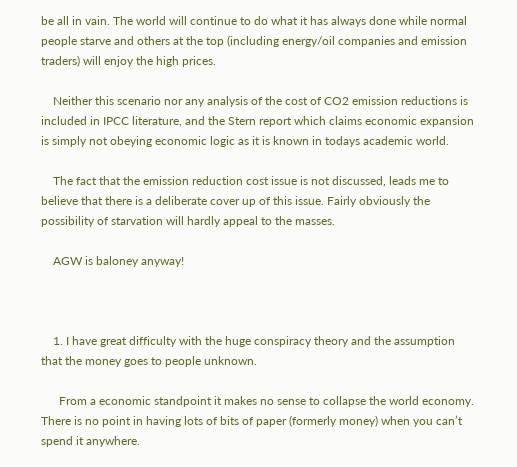be all in vain. The world will continue to do what it has always done while normal people starve and others at the top (including energy/oil companies and emission traders) will enjoy the high prices.

    Neither this scenario nor any analysis of the cost of CO2 emission reductions is included in IPCC literature, and the Stern report which claims economic expansion is simply not obeying economic logic as it is known in todays academic world.

    The fact that the emission reduction cost issue is not discussed, leads me to believe that there is a deliberate cover up of this issue. Fairly obviously the possibility of starvation will hardly appeal to the masses.

    AGW is baloney anyway!



    1. I have great difficulty with the huge conspiracy theory and the assumption that the money goes to people unknown.

      From a economic standpoint it makes no sense to collapse the world economy. There is no point in having lots of bits of paper (formerly money) when you can’t spend it anywhere.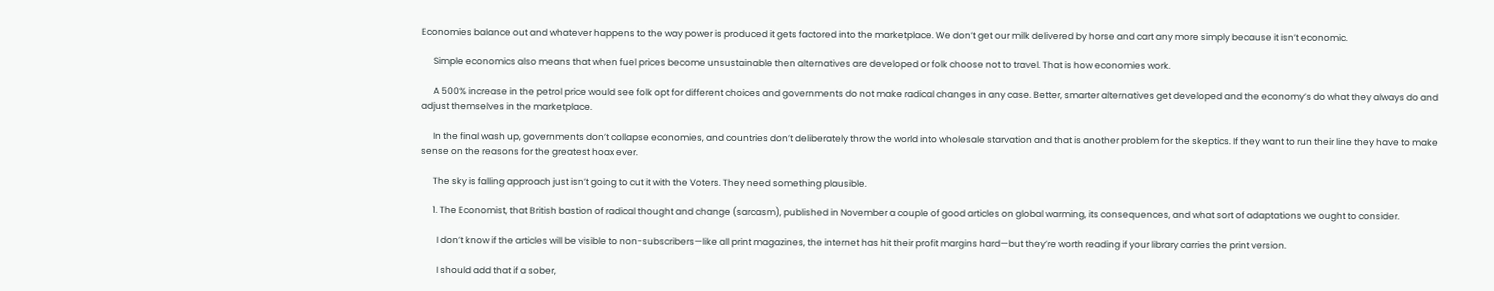Economies balance out and whatever happens to the way power is produced it gets factored into the marketplace. We don’t get our milk delivered by horse and cart any more simply because it isn’t economic.

      Simple economics also means that when fuel prices become unsustainable then alternatives are developed or folk choose not to travel. That is how economies work.

      A 500% increase in the petrol price would see folk opt for different choices and governments do not make radical changes in any case. Better, smarter alternatives get developed and the economy’s do what they always do and adjust themselves in the marketplace.

      In the final wash up, governments don’t collapse economies, and countries don’t deliberately throw the world into wholesale starvation and that is another problem for the skeptics. If they want to run their line they have to make sense on the reasons for the greatest hoax ever.

      The sky is falling approach just isn’t going to cut it with the Voters. They need something plausible.

      1. The Economist, that British bastion of radical thought and change (sarcasm), published in November a couple of good articles on global warming, its consequences, and what sort of adaptations we ought to consider.

        I don’t know if the articles will be visible to non-subscribers—like all print magazines, the internet has hit their profit margins hard—but they’re worth reading if your library carries the print version.

        I should add that if a sober,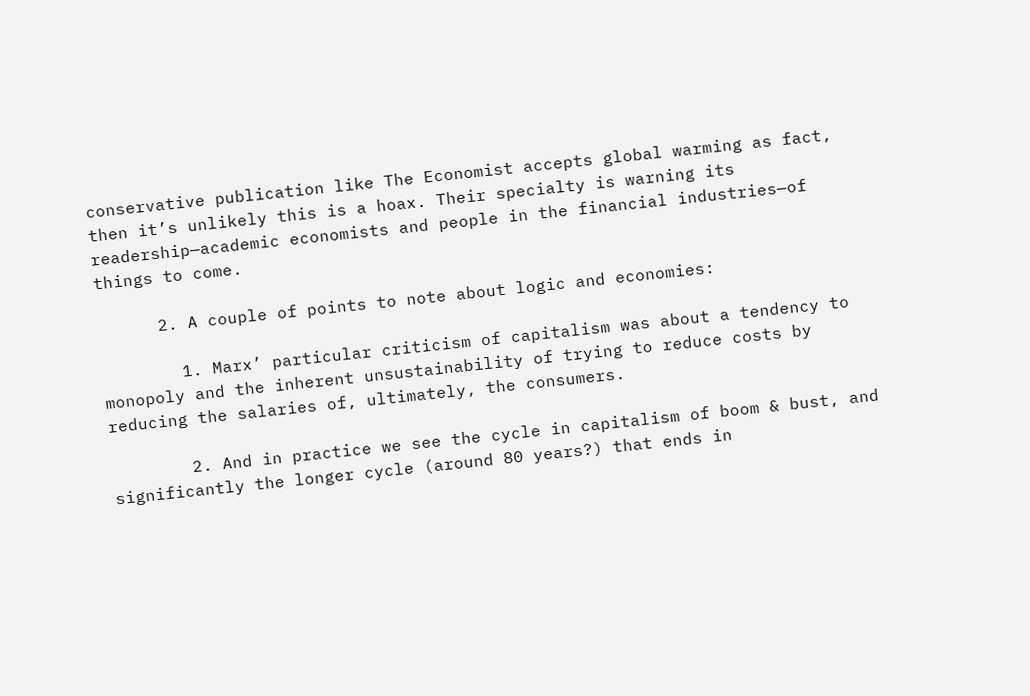conservative publication like The Economist accepts global warming as fact, then it’s unlikely this is a hoax. Their specialty is warning its readership—academic economists and people in the financial industries—of things to come.

      2. A couple of points to note about logic and economies:

        1. Marx’ particular criticism of capitalism was about a tendency to monopoly and the inherent unsustainability of trying to reduce costs by reducing the salaries of, ultimately, the consumers.

        2. And in practice we see the cycle in capitalism of boom & bust, and significantly the longer cycle (around 80 years?) that ends in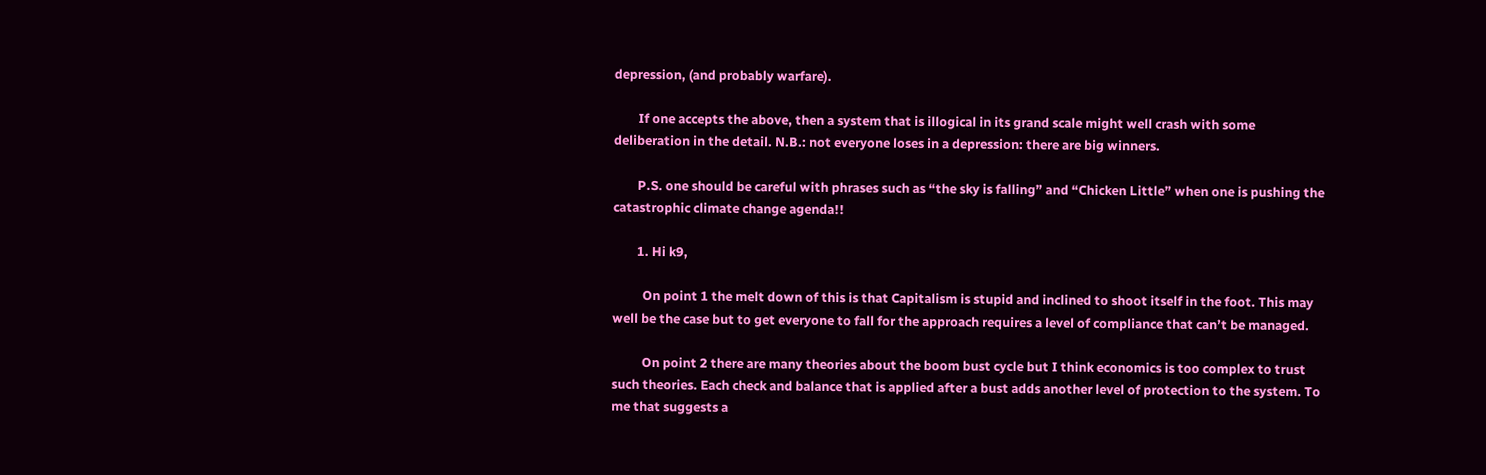depression, (and probably warfare).

        If one accepts the above, then a system that is illogical in its grand scale might well crash with some deliberation in the detail. N.B.: not everyone loses in a depression: there are big winners.

        P.S. one should be careful with phrases such as “the sky is falling” and “Chicken Little” when one is pushing the catastrophic climate change agenda!!

        1. Hi k9,

          On point 1 the melt down of this is that Capitalism is stupid and inclined to shoot itself in the foot. This may well be the case but to get everyone to fall for the approach requires a level of compliance that can’t be managed.

          On point 2 there are many theories about the boom bust cycle but I think economics is too complex to trust such theories. Each check and balance that is applied after a bust adds another level of protection to the system. To me that suggests a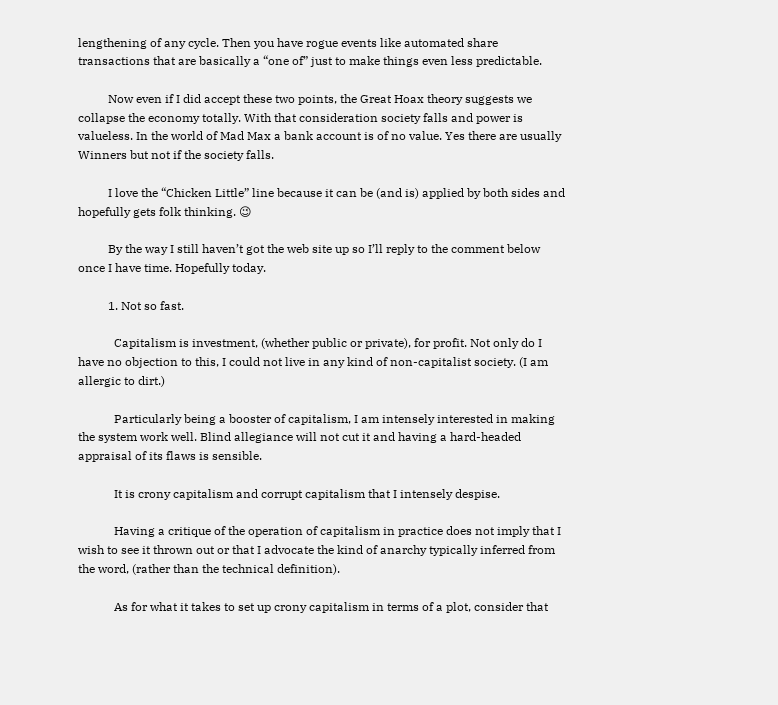lengthening of any cycle. Then you have rogue events like automated share transactions that are basically a “one of” just to make things even less predictable.

          Now even if I did accept these two points, the Great Hoax theory suggests we collapse the economy totally. With that consideration society falls and power is valueless. In the world of Mad Max a bank account is of no value. Yes there are usually Winners but not if the society falls.

          I love the “Chicken Little” line because it can be (and is) applied by both sides and hopefully gets folk thinking. 😉

          By the way I still haven’t got the web site up so I’ll reply to the comment below once I have time. Hopefully today.

          1. Not so fast.

            Capitalism is investment, (whether public or private), for profit. Not only do I have no objection to this, I could not live in any kind of non-capitalist society. (I am allergic to dirt.)

            Particularly being a booster of capitalism, I am intensely interested in making the system work well. Blind allegiance will not cut it and having a hard-headed appraisal of its flaws is sensible.

            It is crony capitalism and corrupt capitalism that I intensely despise.

            Having a critique of the operation of capitalism in practice does not imply that I wish to see it thrown out or that I advocate the kind of anarchy typically inferred from the word, (rather than the technical definition).

            As for what it takes to set up crony capitalism in terms of a plot, consider that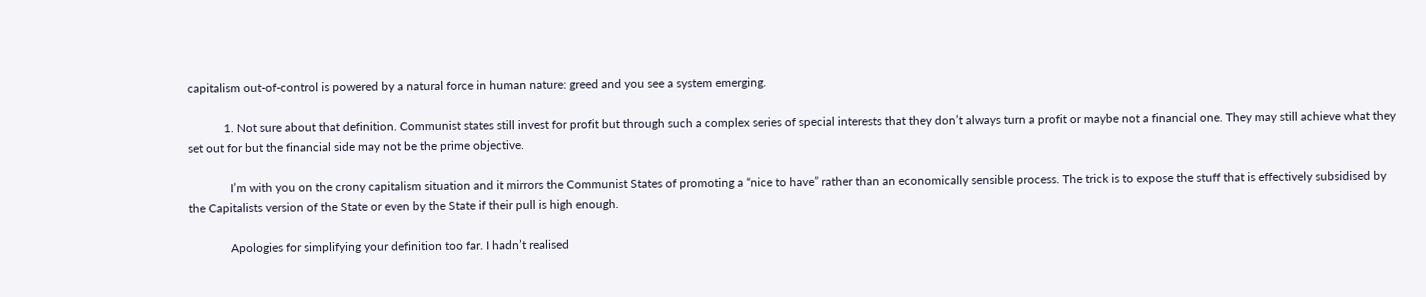capitalism out-of-control is powered by a natural force in human nature: greed and you see a system emerging.

            1. Not sure about that definition. Communist states still invest for profit but through such a complex series of special interests that they don’t always turn a profit or maybe not a financial one. They may still achieve what they set out for but the financial side may not be the prime objective.

              I’m with you on the crony capitalism situation and it mirrors the Communist States of promoting a “nice to have” rather than an economically sensible process. The trick is to expose the stuff that is effectively subsidised by the Capitalists version of the State or even by the State if their pull is high enough.

              Apologies for simplifying your definition too far. I hadn’t realised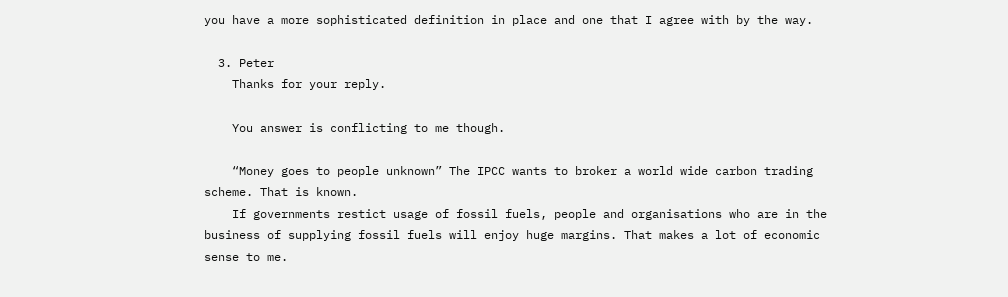you have a more sophisticated definition in place and one that I agree with by the way.

  3. Peter
    Thanks for your reply.

    You answer is conflicting to me though.

    “Money goes to people unknown” The IPCC wants to broker a world wide carbon trading scheme. That is known.
    If governments restict usage of fossil fuels, people and organisations who are in the business of supplying fossil fuels will enjoy huge margins. That makes a lot of economic sense to me.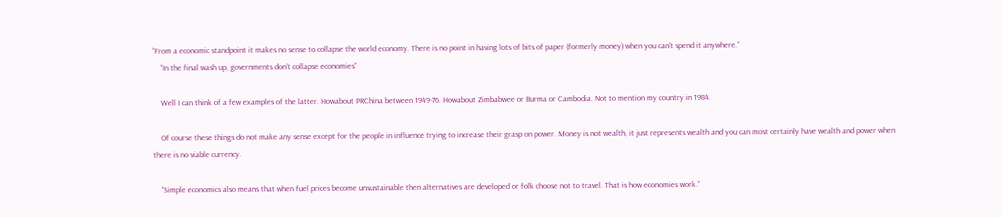“From a economic standpoint it makes no sense to collapse the world economy. There is no point in having lots of bits of paper (formerly money) when you can’t spend it anywhere.”
    “In the final wash up, governments don’t collapse economies”

    Well I can think of a few examples of the latter. Howabout PRChina between 1949-76. Howabout Zimbabwee or Burma or Cambodia. Not to mention my country in 1984.

    Of course these things do not make any sense except for the people in influence trying to increase their grasp on power. Money is not wealth, it just represents wealth and you can most certainly have wealth and power when there is no viable currency.

    “Simple economics also means that when fuel prices become unsustainable then alternatives are developed or folk choose not to travel. That is how economies work.”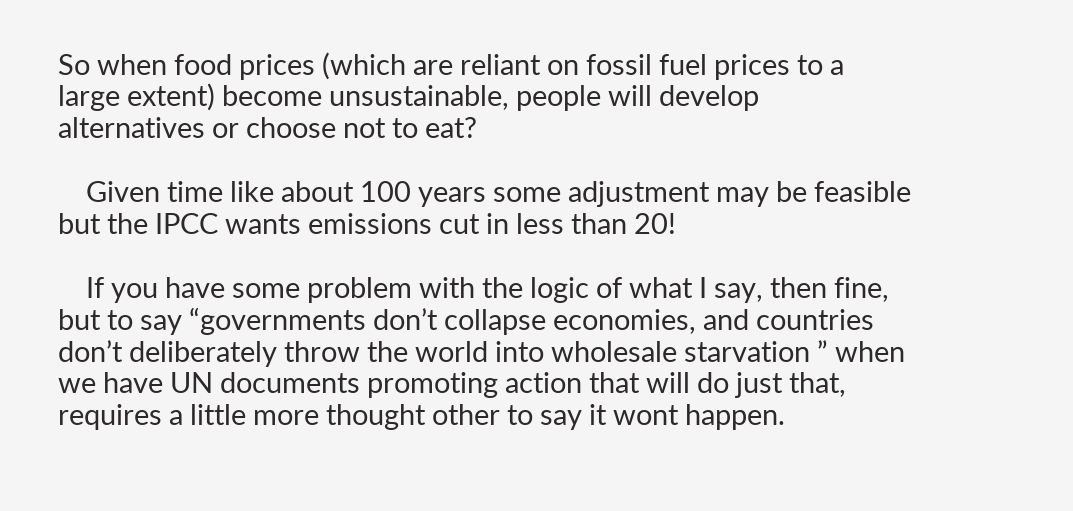So when food prices (which are reliant on fossil fuel prices to a large extent) become unsustainable, people will develop alternatives or choose not to eat?

    Given time like about 100 years some adjustment may be feasible but the IPCC wants emissions cut in less than 20!

    If you have some problem with the logic of what I say, then fine, but to say “governments don’t collapse economies, and countries don’t deliberately throw the world into wholesale starvation ” when we have UN documents promoting action that will do just that, requires a little more thought other to say it wont happen.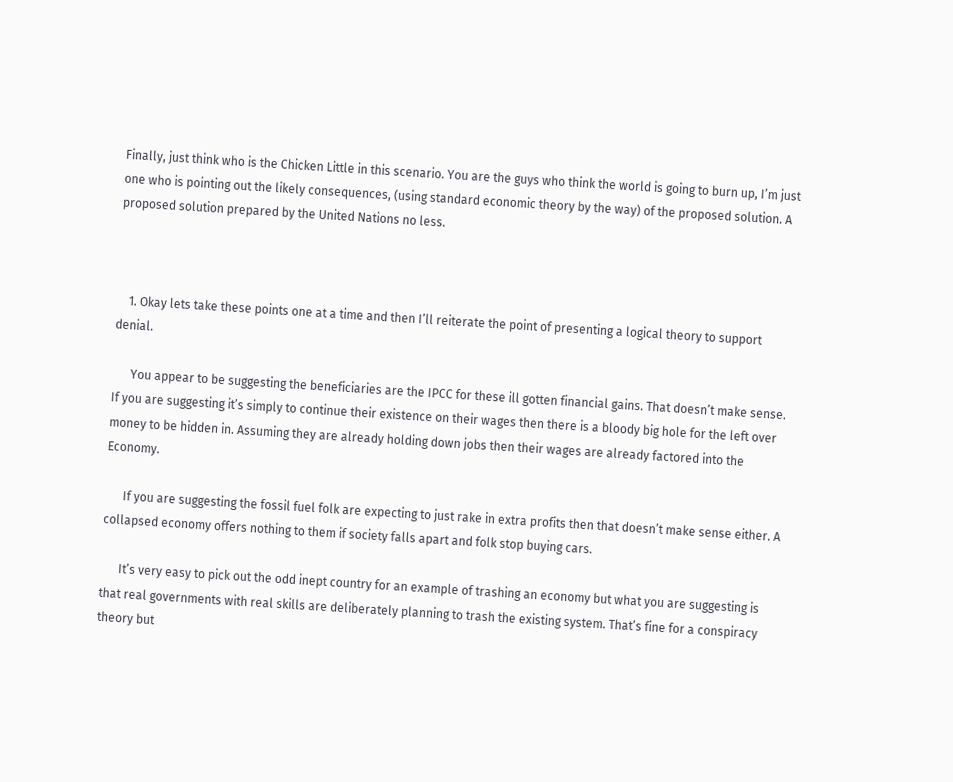Finally, just think who is the Chicken Little in this scenario. You are the guys who think the world is going to burn up, I’m just one who is pointing out the likely consequences, (using standard economic theory by the way) of the proposed solution. A proposed solution prepared by the United Nations no less.



    1. Okay lets take these points one at a time and then I’ll reiterate the point of presenting a logical theory to support denial.

      You appear to be suggesting the beneficiaries are the IPCC for these ill gotten financial gains. That doesn’t make sense. If you are suggesting it’s simply to continue their existence on their wages then there is a bloody big hole for the left over money to be hidden in. Assuming they are already holding down jobs then their wages are already factored into the Economy.

      If you are suggesting the fossil fuel folk are expecting to just rake in extra profits then that doesn’t make sense either. A collapsed economy offers nothing to them if society falls apart and folk stop buying cars.

      It’s very easy to pick out the odd inept country for an example of trashing an economy but what you are suggesting is that real governments with real skills are deliberately planning to trash the existing system. That’s fine for a conspiracy theory but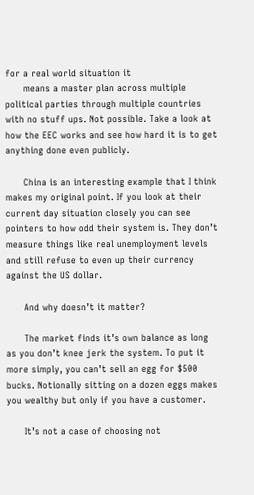for a real world situation it
      means a master plan across multiple political parties through multiple countries with no stuff ups. Not possible. Take a look at how the EEC works and see how hard it is to get anything done even publicly.

      China is an interesting example that I think makes my original point. If you look at their current day situation closely you can see pointers to how odd their system is. They don’t measure things like real unemployment levels and still refuse to even up their currency against the US dollar.

      And why doesn’t it matter?

      The market finds it’s own balance as long as you don’t knee jerk the system. To put it more simply, you can’t sell an egg for $500 bucks. Notionally sitting on a dozen eggs makes you wealthy but only if you have a customer.

      It’s not a case of choosing not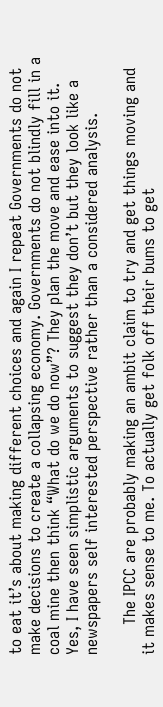to eat it’s about making different choices and again I repeat Governments do not make decisions to create a collapsing economy. Governments do not blindly fill in a coal mine then think “What do we do now”? They plan the move and ease into it. Yes, I have seen simplistic arguments to suggest they don’t but they look like a newspapers self interested perspective rather than a considered analysis.

      The IPCC are probably making an ambit claim to try and get things moving and it makes sense to me. To actually get folk off their bums to get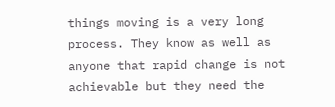things moving is a very long process. They know as well as anyone that rapid change is not achievable but they need the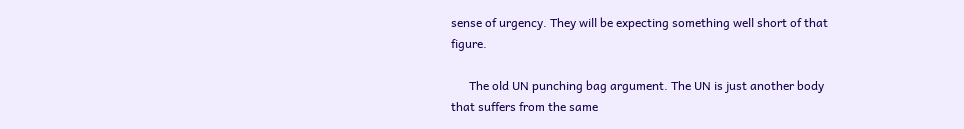sense of urgency. They will be expecting something well short of that figure.

      The old UN punching bag argument. The UN is just another body that suffers from the same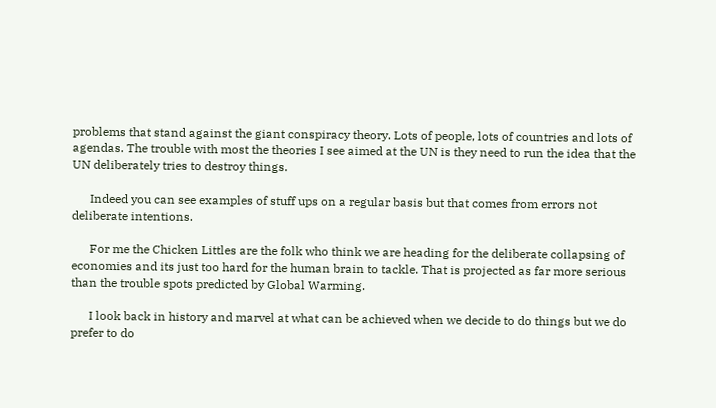problems that stand against the giant conspiracy theory. Lots of people, lots of countries and lots of agendas. The trouble with most the theories I see aimed at the UN is they need to run the idea that the UN deliberately tries to destroy things.

      Indeed you can see examples of stuff ups on a regular basis but that comes from errors not deliberate intentions.

      For me the Chicken Littles are the folk who think we are heading for the deliberate collapsing of economies and its just too hard for the human brain to tackle. That is projected as far more serious than the trouble spots predicted by Global Warming.

      I look back in history and marvel at what can be achieved when we decide to do things but we do prefer to do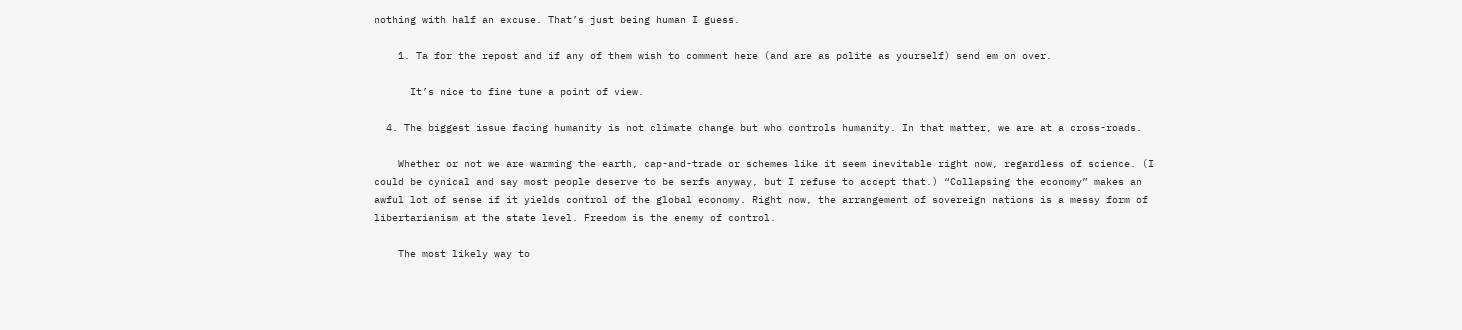nothing with half an excuse. That’s just being human I guess.

    1. Ta for the repost and if any of them wish to comment here (and are as polite as yourself) send em on over.

      It’s nice to fine tune a point of view.

  4. The biggest issue facing humanity is not climate change but who controls humanity. In that matter, we are at a cross-roads.

    Whether or not we are warming the earth, cap-and-trade or schemes like it seem inevitable right now, regardless of science. (I could be cynical and say most people deserve to be serfs anyway, but I refuse to accept that.) “Collapsing the economy” makes an awful lot of sense if it yields control of the global economy. Right now, the arrangement of sovereign nations is a messy form of libertarianism at the state level. Freedom is the enemy of control.

    The most likely way to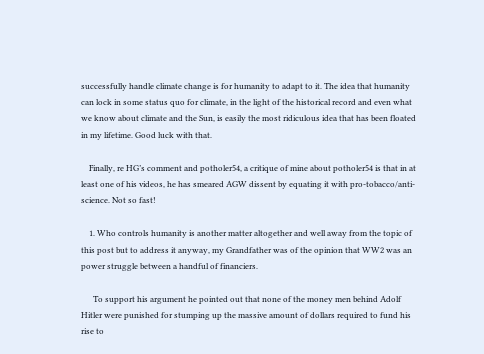successfully handle climate change is for humanity to adapt to it. The idea that humanity can lock in some status quo for climate, in the light of the historical record and even what we know about climate and the Sun, is easily the most ridiculous idea that has been floated in my lifetime. Good luck with that.

    Finally, re HG’s comment and potholer54, a critique of mine about potholer54 is that in at least one of his videos, he has smeared AGW dissent by equating it with pro-tobacco/anti-science. Not so fast!

    1. Who controls humanity is another matter altogether and well away from the topic of this post but to address it anyway, my Grandfather was of the opinion that WW2 was an power struggle between a handful of financiers.

      To support his argument he pointed out that none of the money men behind Adolf Hitler were punished for stumping up the massive amount of dollars required to fund his rise to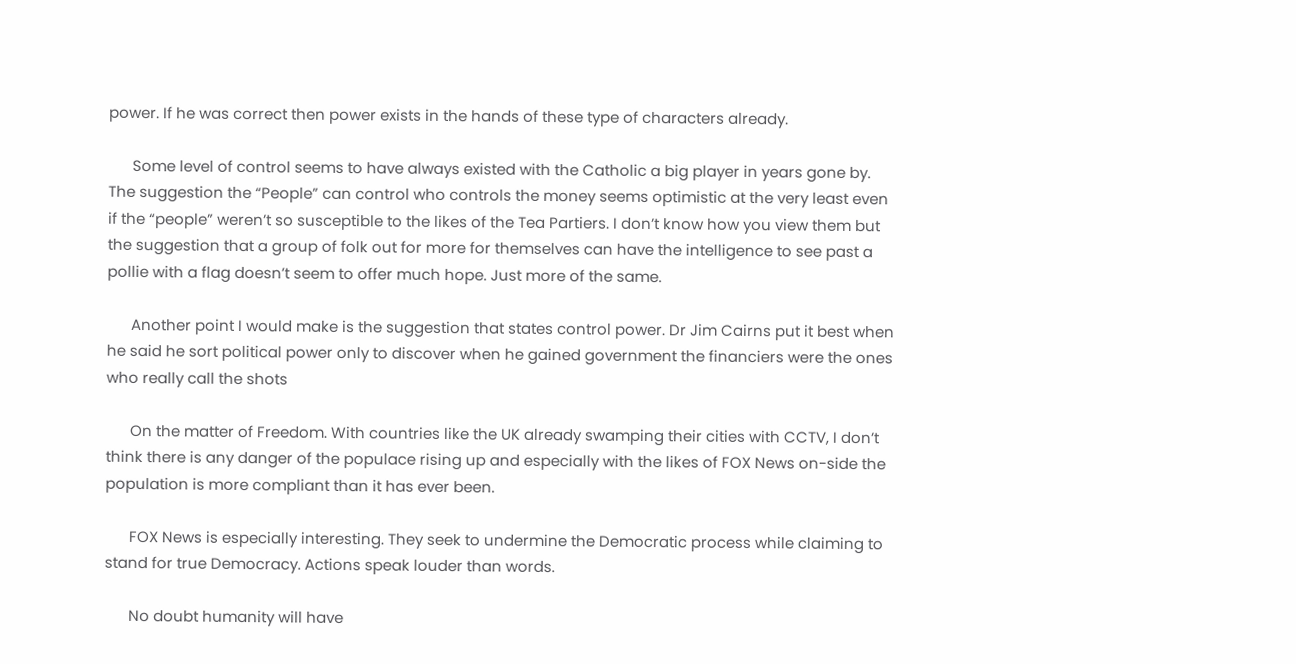power. If he was correct then power exists in the hands of these type of characters already.

      Some level of control seems to have always existed with the Catholic a big player in years gone by. The suggestion the “People” can control who controls the money seems optimistic at the very least even if the “people” weren’t so susceptible to the likes of the Tea Partiers. I don’t know how you view them but the suggestion that a group of folk out for more for themselves can have the intelligence to see past a pollie with a flag doesn’t seem to offer much hope. Just more of the same.

      Another point I would make is the suggestion that states control power. Dr Jim Cairns put it best when he said he sort political power only to discover when he gained government the financiers were the ones who really call the shots

      On the matter of Freedom. With countries like the UK already swamping their cities with CCTV, I don’t think there is any danger of the populace rising up and especially with the likes of FOX News on-side the population is more compliant than it has ever been.

      FOX News is especially interesting. They seek to undermine the Democratic process while claiming to stand for true Democracy. Actions speak louder than words.

      No doubt humanity will have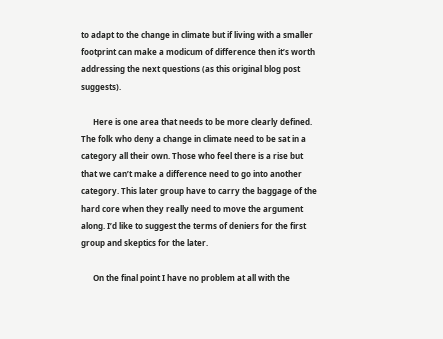to adapt to the change in climate but if living with a smaller footprint can make a modicum of difference then it’s worth addressing the next questions (as this original blog post suggests).

      Here is one area that needs to be more clearly defined. The folk who deny a change in climate need to be sat in a category all their own. Those who feel there is a rise but that we can’t make a difference need to go into another category. This later group have to carry the baggage of the hard core when they really need to move the argument along. I’d like to suggest the terms of deniers for the first group and skeptics for the later.

      On the final point I have no problem at all with the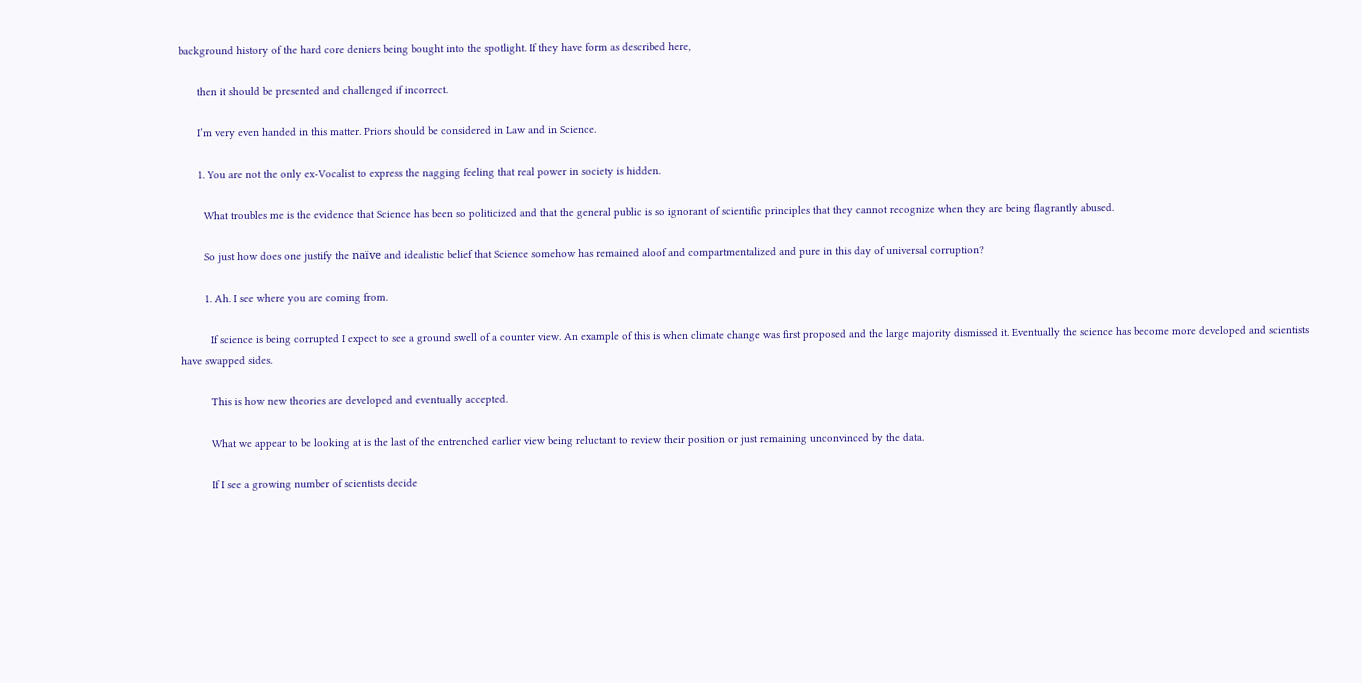background history of the hard core deniers being bought into the spotlight. If they have form as described here,

      then it should be presented and challenged if incorrect.

      I’m very even handed in this matter. Priors should be considered in Law and in Science.

      1. You are not the only ex-Vocalist to express the nagging feeling that real power in society is hidden.

        What troubles me is the evidence that Science has been so politicized and that the general public is so ignorant of scientific principles that they cannot recognize when they are being flagrantly abused.

        So just how does one justify the naïve and idealistic belief that Science somehow has remained aloof and compartmentalized and pure in this day of universal corruption?

        1. Ah. I see where you are coming from.

          If science is being corrupted I expect to see a ground swell of a counter view. An example of this is when climate change was first proposed and the large majority dismissed it. Eventually the science has become more developed and scientists have swapped sides.

          This is how new theories are developed and eventually accepted.

          What we appear to be looking at is the last of the entrenched earlier view being reluctant to review their position or just remaining unconvinced by the data.

          If I see a growing number of scientists decide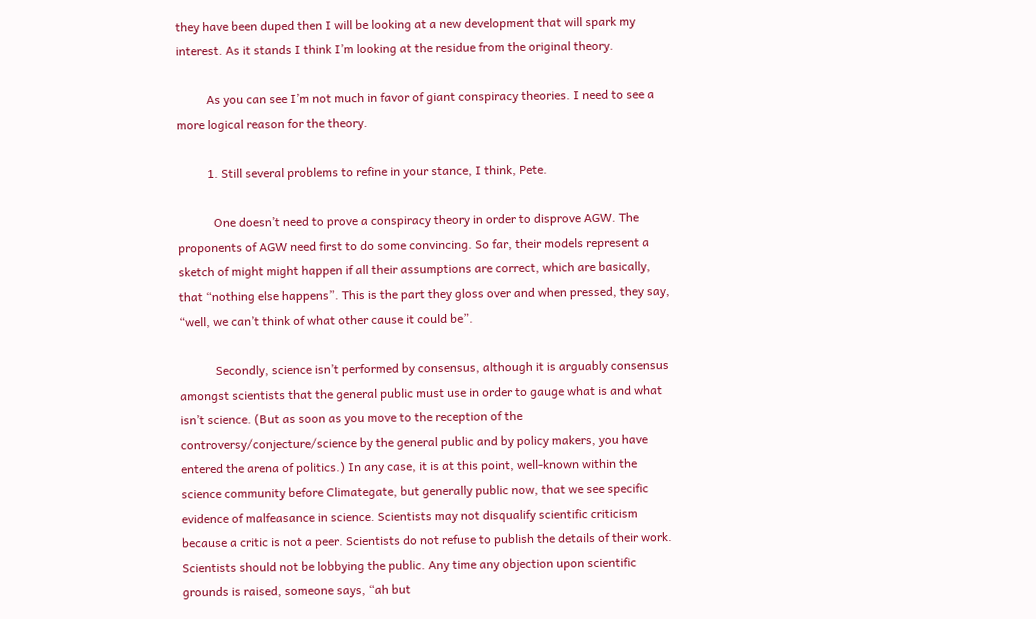they have been duped then I will be looking at a new development that will spark my interest. As it stands I think I’m looking at the residue from the original theory.

          As you can see I’m not much in favor of giant conspiracy theories. I need to see a more logical reason for the theory.

          1. Still several problems to refine in your stance, I think, Pete.

            One doesn’t need to prove a conspiracy theory in order to disprove AGW. The proponents of AGW need first to do some convincing. So far, their models represent a sketch of might might happen if all their assumptions are correct, which are basically, that “nothing else happens”. This is the part they gloss over and when pressed, they say, “well, we can’t think of what other cause it could be”.

            Secondly, science isn’t performed by consensus, although it is arguably consensus amongst scientists that the general public must use in order to gauge what is and what isn’t science. (But as soon as you move to the reception of the controversy/conjecture/science by the general public and by policy makers, you have entered the arena of politics.) In any case, it is at this point, well-known within the science community before Climategate, but generally public now, that we see specific evidence of malfeasance in science. Scientists may not disqualify scientific criticism because a critic is not a peer. Scientists do not refuse to publish the details of their work. Scientists should not be lobbying the public. Any time any objection upon scientific grounds is raised, someone says, “ah but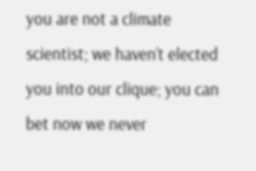you are not a climate scientist; we haven’t elected you into our clique; you can bet now we never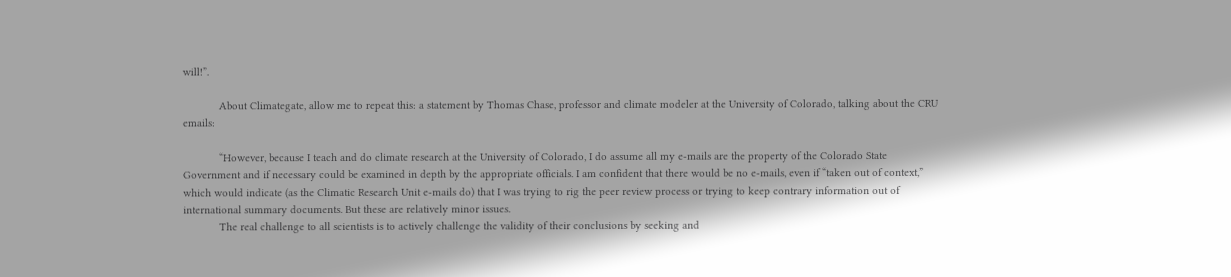will!”.

            About Climategate, allow me to repeat this: a statement by Thomas Chase, professor and climate modeler at the University of Colorado, talking about the CRU emails:

            “However, because I teach and do climate research at the University of Colorado, I do assume all my e-mails are the property of the Colorado State Government and if necessary could be examined in depth by the appropriate officials. I am confident that there would be no e-mails, even if “taken out of context,” which would indicate (as the Climatic Research Unit e-mails do) that I was trying to rig the peer review process or trying to keep contrary information out of international summary documents. But these are relatively minor issues.
            The real challenge to all scientists is to actively challenge the validity of their conclusions by seeking and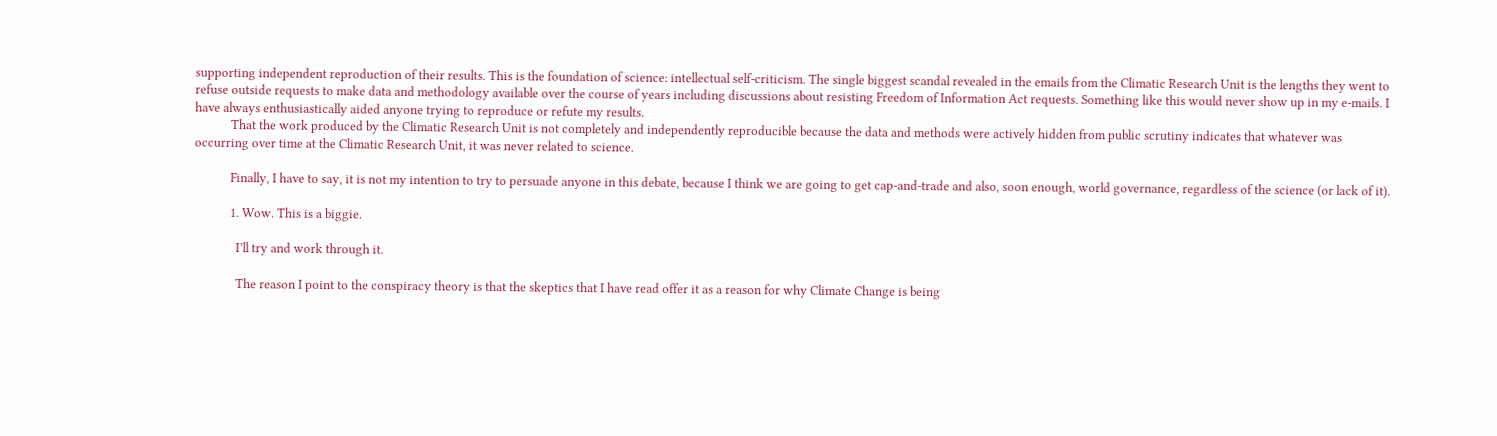supporting independent reproduction of their results. This is the foundation of science: intellectual self-criticism. The single biggest scandal revealed in the emails from the Climatic Research Unit is the lengths they went to refuse outside requests to make data and methodology available over the course of years including discussions about resisting Freedom of Information Act requests. Something like this would never show up in my e-mails. I have always enthusiastically aided anyone trying to reproduce or refute my results.
            That the work produced by the Climatic Research Unit is not completely and independently reproducible because the data and methods were actively hidden from public scrutiny indicates that whatever was occurring over time at the Climatic Research Unit, it was never related to science.

            Finally, I have to say, it is not my intention to try to persuade anyone in this debate, because I think we are going to get cap-and-trade and also, soon enough, world governance, regardless of the science (or lack of it).

            1. Wow. This is a biggie.

              I’ll try and work through it.

              The reason I point to the conspiracy theory is that the skeptics that I have read offer it as a reason for why Climate Change is being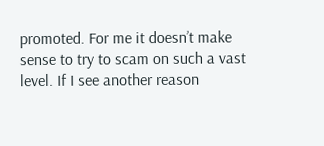promoted. For me it doesn’t make sense to try to scam on such a vast level. If I see another reason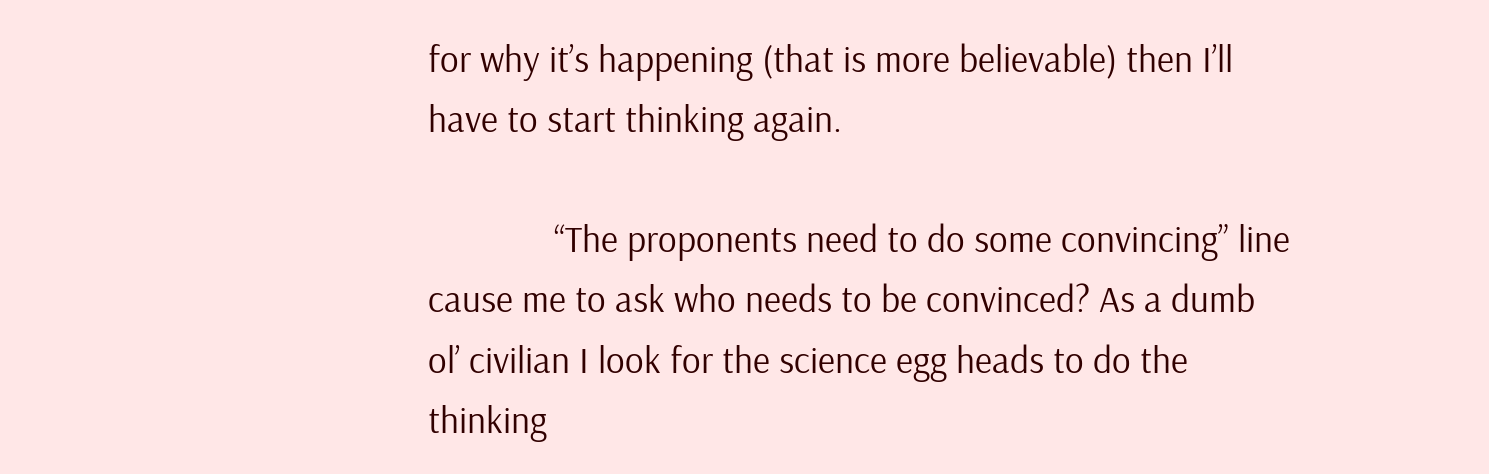for why it’s happening (that is more believable) then I’ll have to start thinking again.

              “The proponents need to do some convincing” line cause me to ask who needs to be convinced? As a dumb ol’ civilian I look for the science egg heads to do the thinking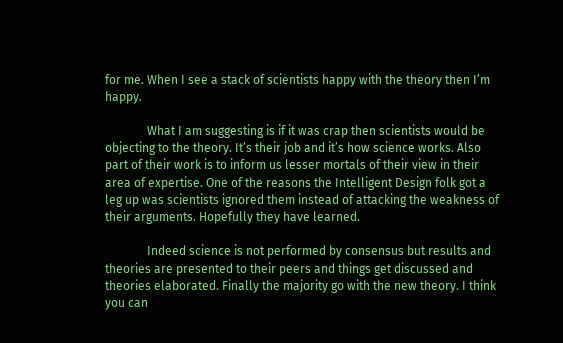for me. When I see a stack of scientists happy with the theory then I’m happy.

              What I am suggesting is if it was crap then scientists would be objecting to the theory. It’s their job and it’s how science works. Also part of their work is to inform us lesser mortals of their view in their area of expertise. One of the reasons the Intelligent Design folk got a leg up was scientists ignored them instead of attacking the weakness of their arguments. Hopefully they have learned.

              Indeed science is not performed by consensus but results and theories are presented to their peers and things get discussed and theories elaborated. Finally the majority go with the new theory. I think you can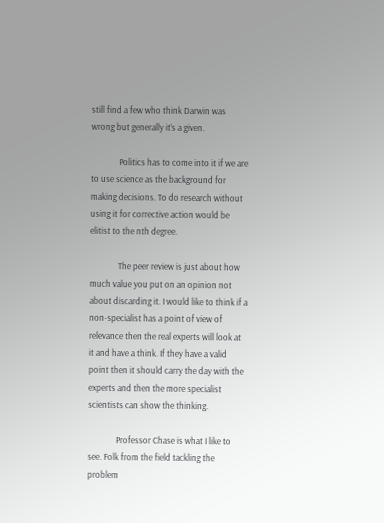still find a few who think Darwin was wrong but generally it’s a given.

              Politics has to come into it if we are to use science as the background for making decisions. To do research without using it for corrective action would be elitist to the nth degree.

              The peer review is just about how much value you put on an opinion not about discarding it. I would like to think if a non-specialist has a point of view of relevance then the real experts will look at it and have a think. If they have a valid point then it should carry the day with the experts and then the more specialist scientists can show the thinking.

              Professor Chase is what I like to see. Folk from the field tackling the problem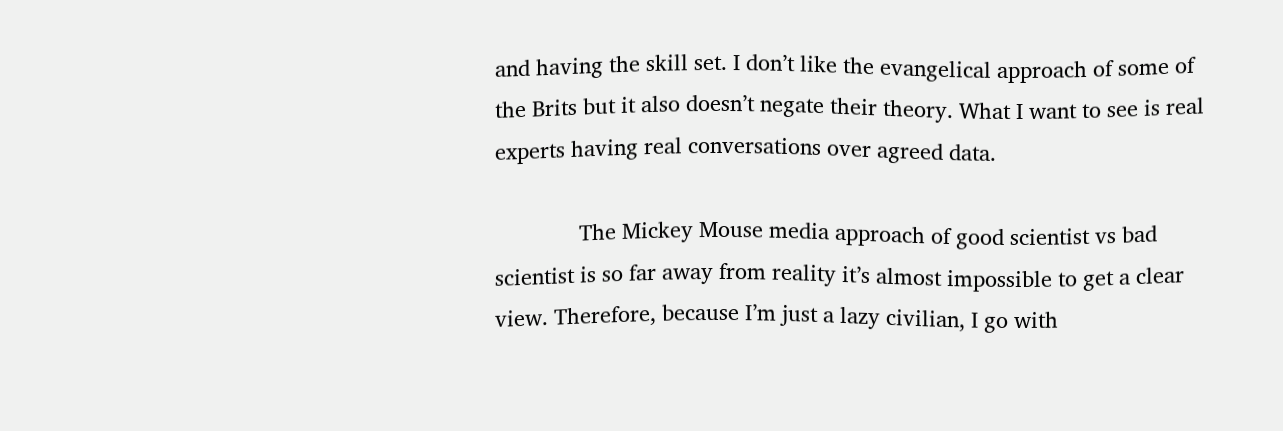and having the skill set. I don’t like the evangelical approach of some of the Brits but it also doesn’t negate their theory. What I want to see is real experts having real conversations over agreed data.

              The Mickey Mouse media approach of good scientist vs bad scientist is so far away from reality it’s almost impossible to get a clear view. Therefore, because I’m just a lazy civilian, I go with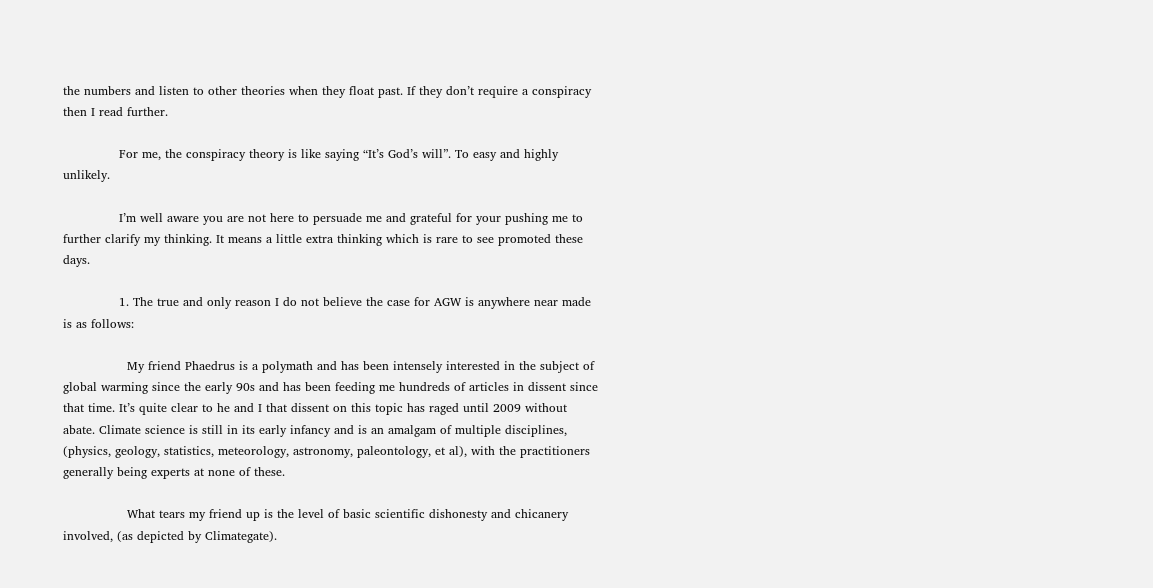the numbers and listen to other theories when they float past. If they don’t require a conspiracy then I read further.

              For me, the conspiracy theory is like saying “It’s God’s will”. To easy and highly unlikely.

              I’m well aware you are not here to persuade me and grateful for your pushing me to further clarify my thinking. It means a little extra thinking which is rare to see promoted these days.

              1. The true and only reason I do not believe the case for AGW is anywhere near made is as follows:

                My friend Phaedrus is a polymath and has been intensely interested in the subject of global warming since the early 90s and has been feeding me hundreds of articles in dissent since that time. It’s quite clear to he and I that dissent on this topic has raged until 2009 without abate. Climate science is still in its early infancy and is an amalgam of multiple disciplines, (physics, geology, statistics, meteorology, astronomy, paleontology, et al), with the practitioners generally being experts at none of these.

                What tears my friend up is the level of basic scientific dishonesty and chicanery involved, (as depicted by Climategate).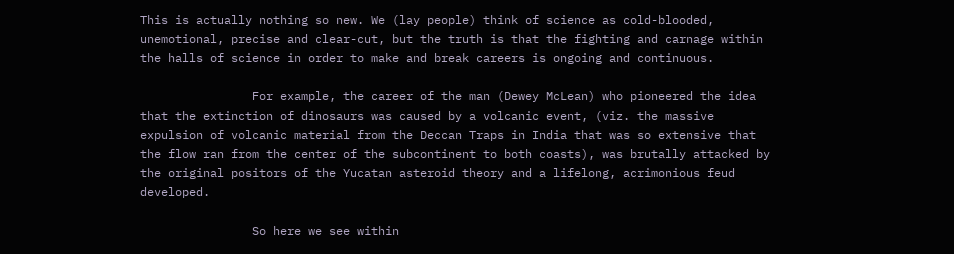This is actually nothing so new. We (lay people) think of science as cold-blooded, unemotional, precise and clear-cut, but the truth is that the fighting and carnage within the halls of science in order to make and break careers is ongoing and continuous.

                For example, the career of the man (Dewey McLean) who pioneered the idea that the extinction of dinosaurs was caused by a volcanic event, (viz. the massive expulsion of volcanic material from the Deccan Traps in India that was so extensive that the flow ran from the center of the subcontinent to both coasts), was brutally attacked by the original positors of the Yucatan asteroid theory and a lifelong, acrimonious feud developed.

                So here we see within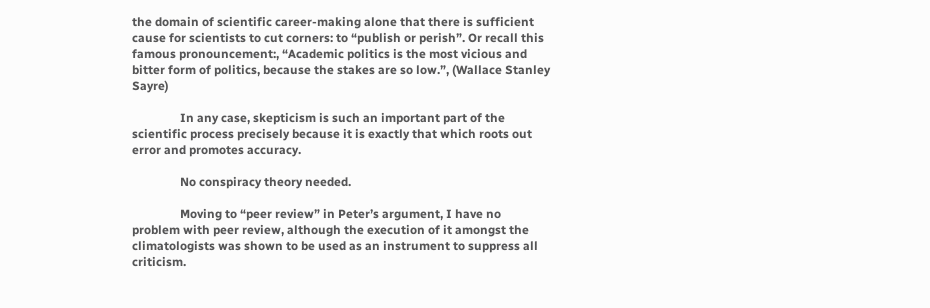the domain of scientific career-making alone that there is sufficient cause for scientists to cut corners: to “publish or perish”. Or recall this famous pronouncement:, “Academic politics is the most vicious and bitter form of politics, because the stakes are so low.”, (Wallace Stanley Sayre)

                In any case, skepticism is such an important part of the scientific process precisely because it is exactly that which roots out error and promotes accuracy.

                No conspiracy theory needed.

                Moving to “peer review” in Peter’s argument, I have no problem with peer review, although the execution of it amongst the climatologists was shown to be used as an instrument to suppress all criticism.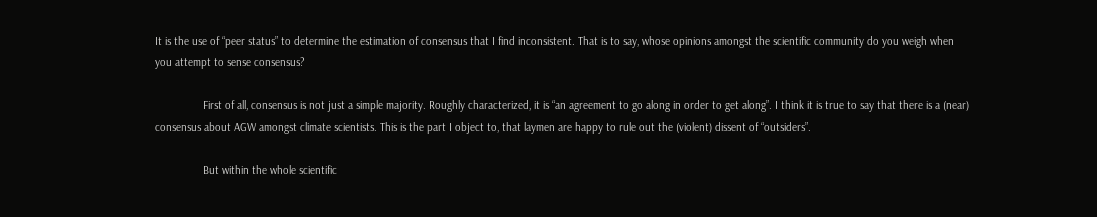It is the use of “peer status” to determine the estimation of consensus that I find inconsistent. That is to say, whose opinions amongst the scientific community do you weigh when you attempt to sense consensus?

                First of all, consensus is not just a simple majority. Roughly characterized, it is “an agreement to go along in order to get along”. I think it is true to say that there is a (near) consensus about AGW amongst climate scientists. This is the part I object to, that laymen are happy to rule out the (violent) dissent of “outsiders”.

                But within the whole scientific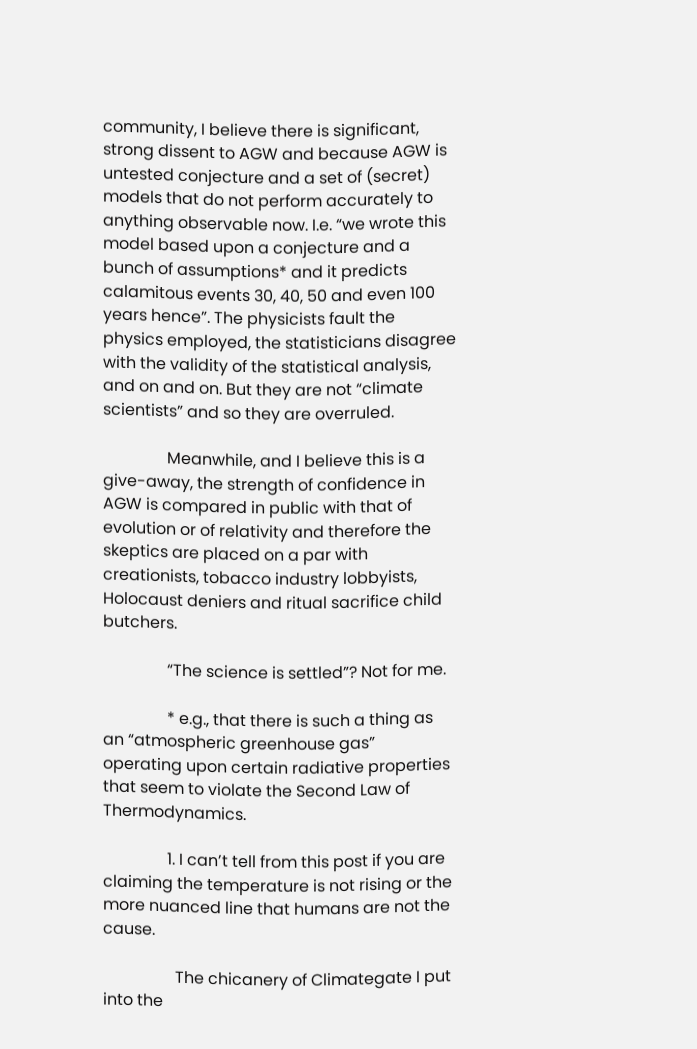community, I believe there is significant, strong dissent to AGW and because AGW is untested conjecture and a set of (secret) models that do not perform accurately to anything observable now. I.e. “we wrote this model based upon a conjecture and a bunch of assumptions* and it predicts calamitous events 30, 40, 50 and even 100 years hence”. The physicists fault the physics employed, the statisticians disagree with the validity of the statistical analysis, and on and on. But they are not “climate scientists” and so they are overruled.

                Meanwhile, and I believe this is a give-away, the strength of confidence in AGW is compared in public with that of evolution or of relativity and therefore the skeptics are placed on a par with creationists, tobacco industry lobbyists, Holocaust deniers and ritual sacrifice child butchers.

                “The science is settled”? Not for me.

                * e.g., that there is such a thing as an “atmospheric greenhouse gas” operating upon certain radiative properties that seem to violate the Second Law of Thermodynamics.

                1. I can’t tell from this post if you are claiming the temperature is not rising or the more nuanced line that humans are not the cause.

                  The chicanery of Climategate I put into the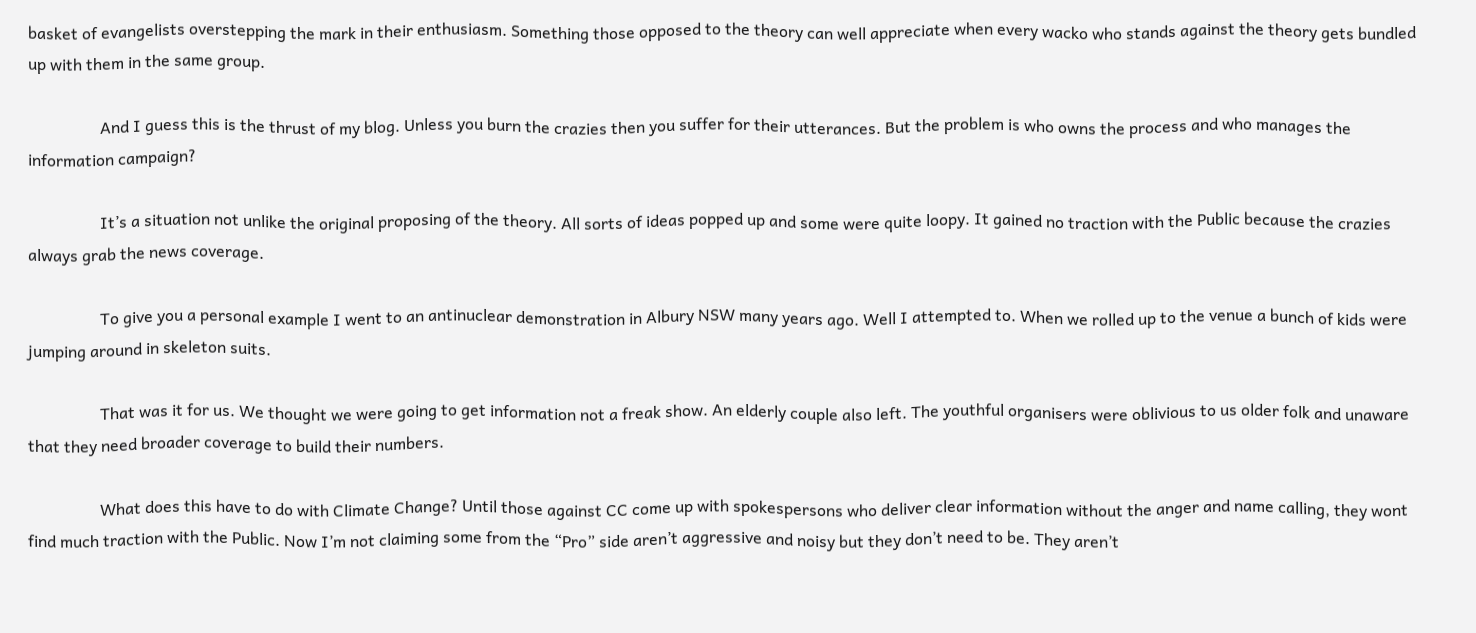basket of evangelists overstepping the mark in their enthusiasm. Something those opposed to the theory can well appreciate when every wacko who stands against the theory gets bundled up with them in the same group.

                  And I guess this is the thrust of my blog. Unless you burn the crazies then you suffer for their utterances. But the problem is who owns the process and who manages the information campaign?

                  It’s a situation not unlike the original proposing of the theory. All sorts of ideas popped up and some were quite loopy. It gained no traction with the Public because the crazies always grab the news coverage.

                  To give you a personal example I went to an antinuclear demonstration in Albury NSW many years ago. Well I attempted to. When we rolled up to the venue a bunch of kids were jumping around in skeleton suits.

                  That was it for us. We thought we were going to get information not a freak show. An elderly couple also left. The youthful organisers were oblivious to us older folk and unaware that they need broader coverage to build their numbers.

                  What does this have to do with Climate Change? Until those against CC come up with spokespersons who deliver clear information without the anger and name calling, they wont find much traction with the Public. Now I’m not claiming some from the “Pro” side aren’t aggressive and noisy but they don’t need to be. They aren’t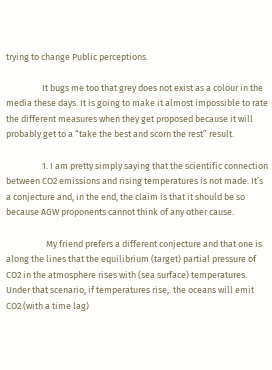trying to change Public perceptions.

                  It bugs me too that grey does not exist as a colour in the media these days. It is going to make it almost impossible to rate the different measures when they get proposed because it will probably get to a “take the best and scorn the rest” result.

                  1. I am pretty simply saying that the scientific connection between CO2 emissions and rising temperatures is not made. It’s a conjecture and, in the end, the claim is that it should be so because AGW proponents cannot think of any other cause.

                    My friend prefers a different conjecture and that one is along the lines that the equilibrium (target) partial pressure of CO2 in the atmosphere rises with (sea surface) temperatures. Under that scenario, if temperatures rise,. the oceans will emit CO2 (with a time lag)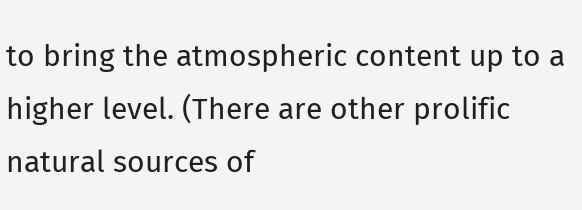to bring the atmospheric content up to a higher level. (There are other prolific natural sources of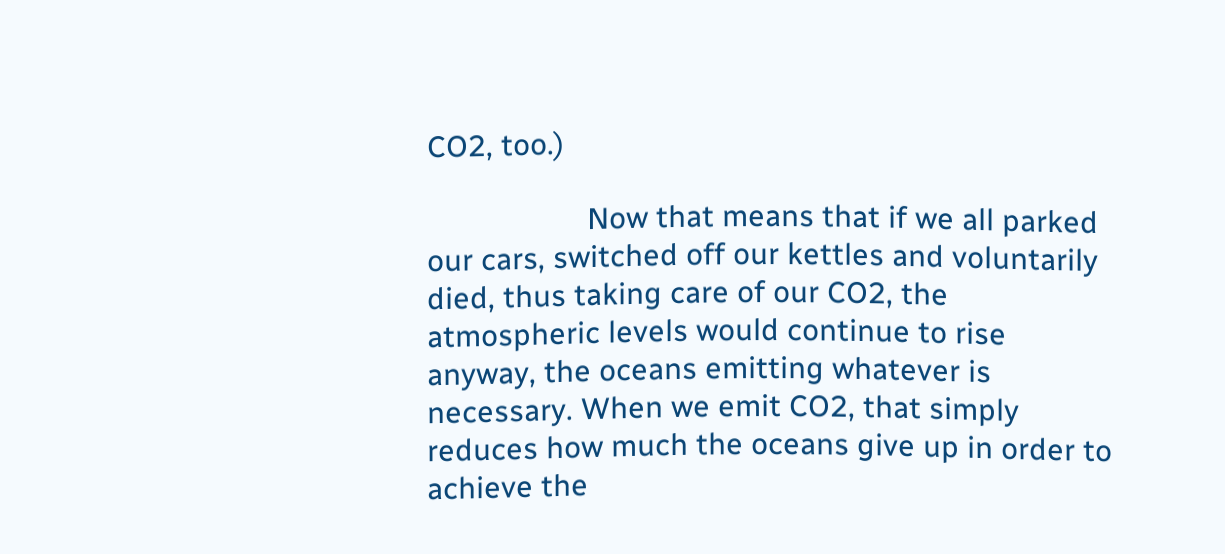CO2, too.)

                    Now that means that if we all parked our cars, switched off our kettles and voluntarily died, thus taking care of our CO2, the atmospheric levels would continue to rise anyway, the oceans emitting whatever is necessary. When we emit CO2, that simply reduces how much the oceans give up in order to achieve the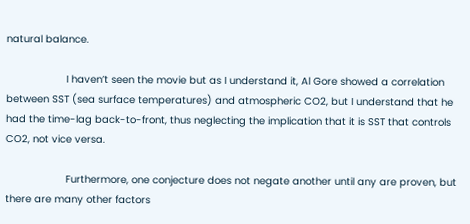natural balance.

                    I haven’t seen the movie but as I understand it, Al Gore showed a correlation between SST (sea surface temperatures) and atmospheric CO2, but I understand that he had the time-lag back-to-front, thus neglecting the implication that it is SST that controls CO2, not vice versa.

                    Furthermore, one conjecture does not negate another until any are proven, but there are many other factors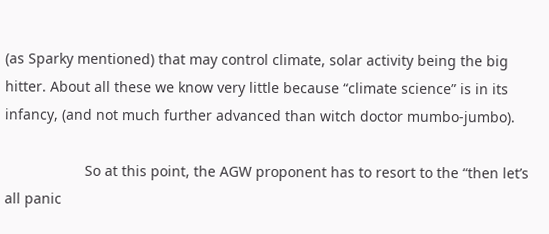(as Sparky mentioned) that may control climate, solar activity being the big hitter. About all these we know very little because “climate science” is in its infancy, (and not much further advanced than witch doctor mumbo-jumbo).

                    So at this point, the AGW proponent has to resort to the “then let’s all panic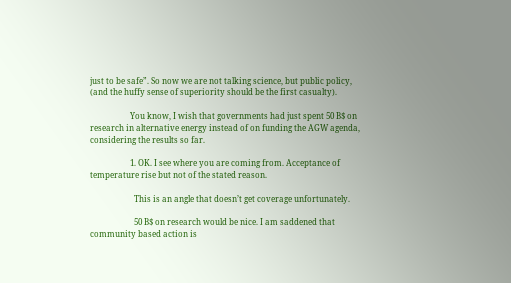just to be safe”. So now we are not talking science, but public policy, (and the huffy sense of superiority should be the first casualty).

                    You know, I wish that governments had just spent 50 B$ on research in alternative energy instead of on funding the AGW agenda, considering the results so far.

                    1. OK. I see where you are coming from. Acceptance of temperature rise but not of the stated reason.

                      This is an angle that doesn’t get coverage unfortunately.

                      50 B$ on research would be nice. I am saddened that community based action is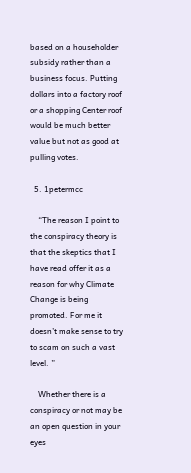based on a householder subsidy rather than a business focus. Putting dollars into a factory roof or a shopping Center roof would be much better value but not as good at pulling votes.

  5. 1petermcc

    “The reason I point to the conspiracy theory is that the skeptics that I have read offer it as a reason for why Climate Change is being promoted. For me it doesn’t make sense to try to scam on such a vast level. ”

    Whether there is a conspiracy or not may be an open question in your eyes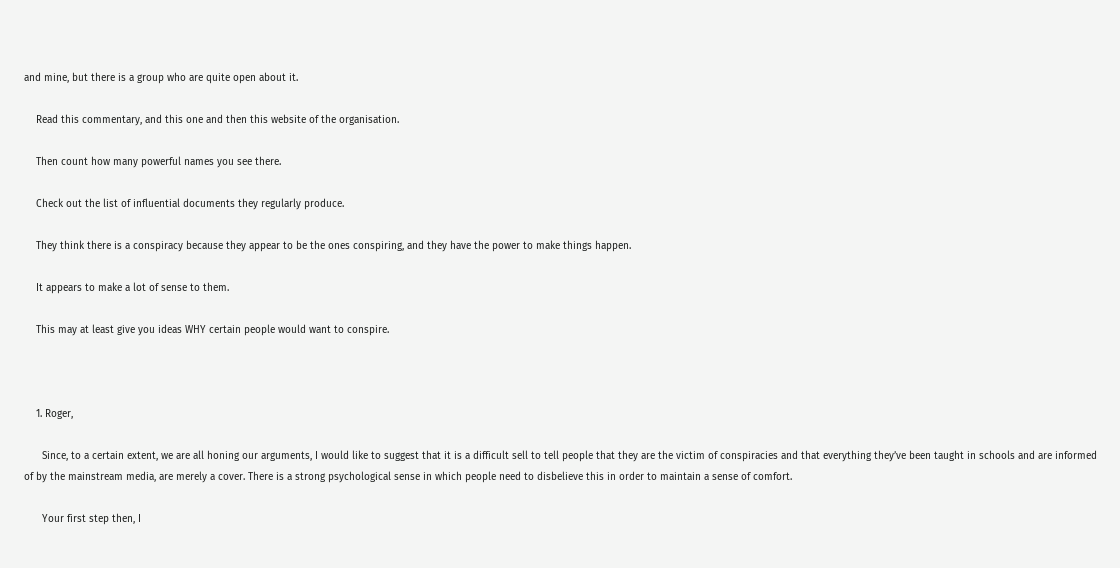and mine, but there is a group who are quite open about it.

    Read this commentary, and this one and then this website of the organisation.

    Then count how many powerful names you see there.

    Check out the list of influential documents they regularly produce.

    They think there is a conspiracy because they appear to be the ones conspiring, and they have the power to make things happen.

    It appears to make a lot of sense to them.

    This may at least give you ideas WHY certain people would want to conspire.



    1. Roger,

      Since, to a certain extent, we are all honing our arguments, I would like to suggest that it is a difficult sell to tell people that they are the victim of conspiracies and that everything they’ve been taught in schools and are informed of by the mainstream media, are merely a cover. There is a strong psychological sense in which people need to disbelieve this in order to maintain a sense of comfort.

      Your first step then, I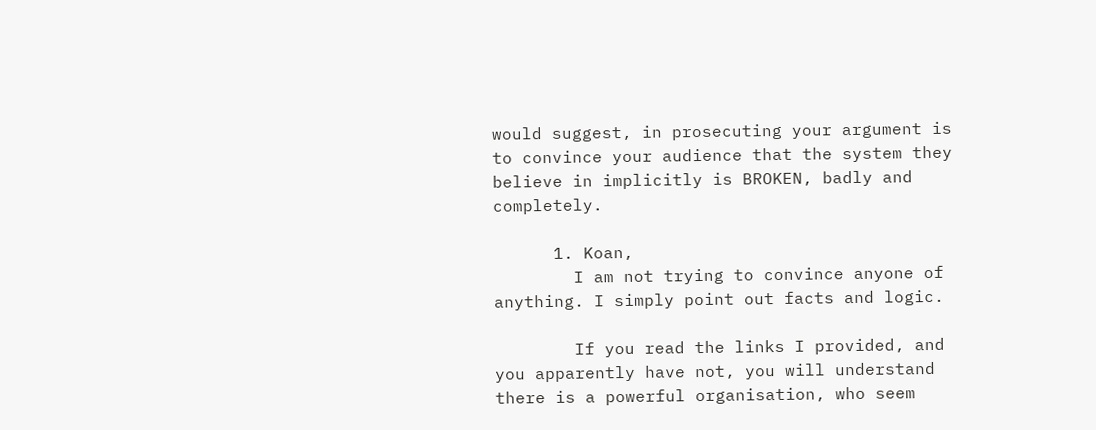would suggest, in prosecuting your argument is to convince your audience that the system they believe in implicitly is BROKEN, badly and completely.

      1. Koan,
        I am not trying to convince anyone of anything. I simply point out facts and logic.

        If you read the links I provided, and you apparently have not, you will understand there is a powerful organisation, who seem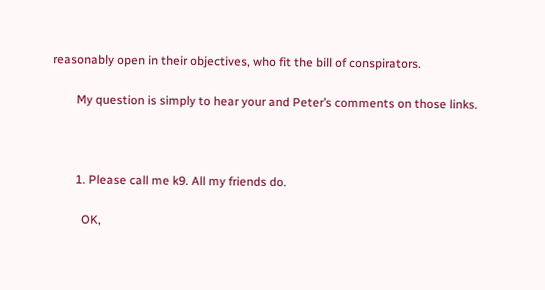reasonably open in their objectives, who fit the bill of conspirators.

        My question is simply to hear your and Peter’s comments on those links.



        1. Please call me k9. All my friends do.

          OK,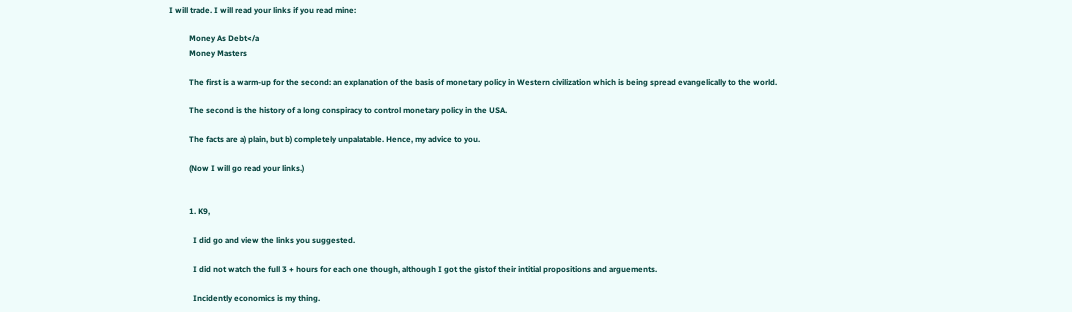I will trade. I will read your links if you read mine:

          Money As Debt</a
          Money Masters

          The first is a warm-up for the second: an explanation of the basis of monetary policy in Western civilization which is being spread evangelically to the world.

          The second is the history of a long conspiracy to control monetary policy in the USA.

          The facts are a) plain, but b) completely unpalatable. Hence, my advice to you.

          (Now I will go read your links.)


          1. K9,

            I did go and view the links you suggested.

            I did not watch the full 3 + hours for each one though, although I got the gistof their intitial propositions and arguements.

            Incidently economics is my thing.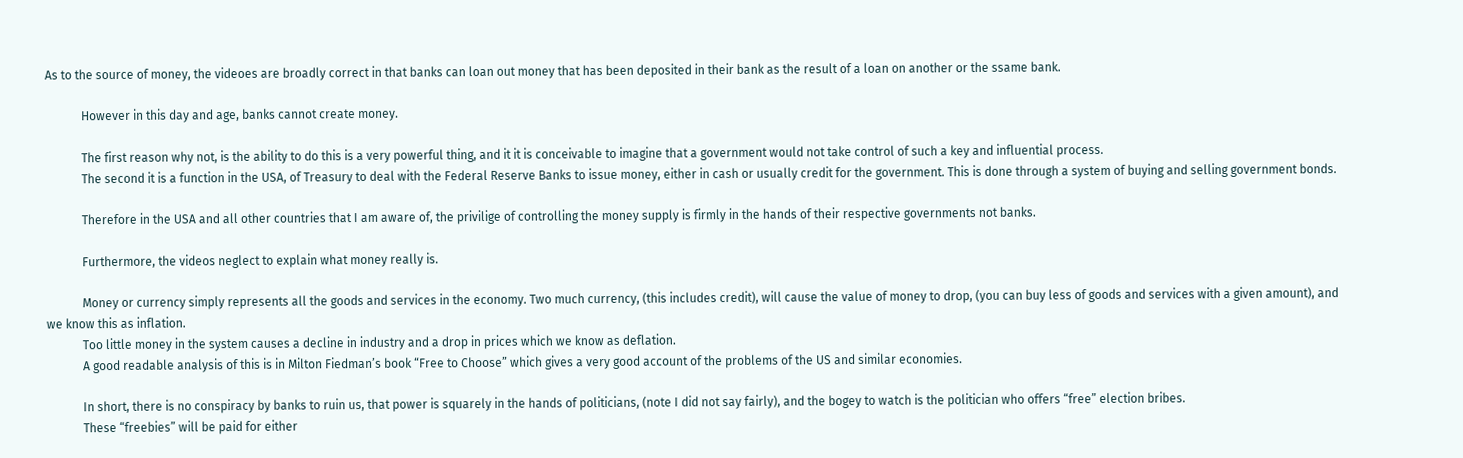As to the source of money, the videoes are broadly correct in that banks can loan out money that has been deposited in their bank as the result of a loan on another or the ssame bank.

            However in this day and age, banks cannot create money.

            The first reason why not, is the ability to do this is a very powerful thing, and it it is conceivable to imagine that a government would not take control of such a key and influential process.
            The second it is a function in the USA, of Treasury to deal with the Federal Reserve Banks to issue money, either in cash or usually credit for the government. This is done through a system of buying and selling government bonds.

            Therefore in the USA and all other countries that I am aware of, the privilige of controlling the money supply is firmly in the hands of their respective governments not banks.

            Furthermore, the videos neglect to explain what money really is.

            Money or currency simply represents all the goods and services in the economy. Two much currency, (this includes credit), will cause the value of money to drop, (you can buy less of goods and services with a given amount), and we know this as inflation.
            Too little money in the system causes a decline in industry and a drop in prices which we know as deflation.
            A good readable analysis of this is in Milton Fiedman’s book “Free to Choose” which gives a very good account of the problems of the US and similar economies.

            In short, there is no conspiracy by banks to ruin us, that power is squarely in the hands of politicians, (note I did not say fairly), and the bogey to watch is the politician who offers “free” election bribes.
            These “freebies” will be paid for either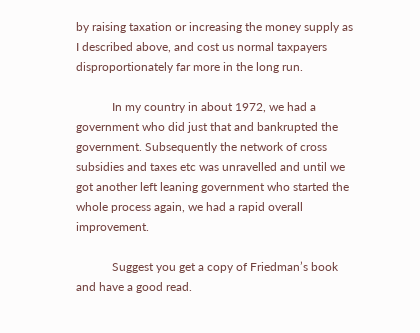by raising taxation or increasing the money supply as I described above, and cost us normal taxpayers disproportionately far more in the long run.

            In my country in about 1972, we had a government who did just that and bankrupted the government. Subsequently the network of cross subsidies and taxes etc was unravelled and until we got another left leaning government who started the whole process again, we had a rapid overall improvement.

            Suggest you get a copy of Friedman’s book and have a good read.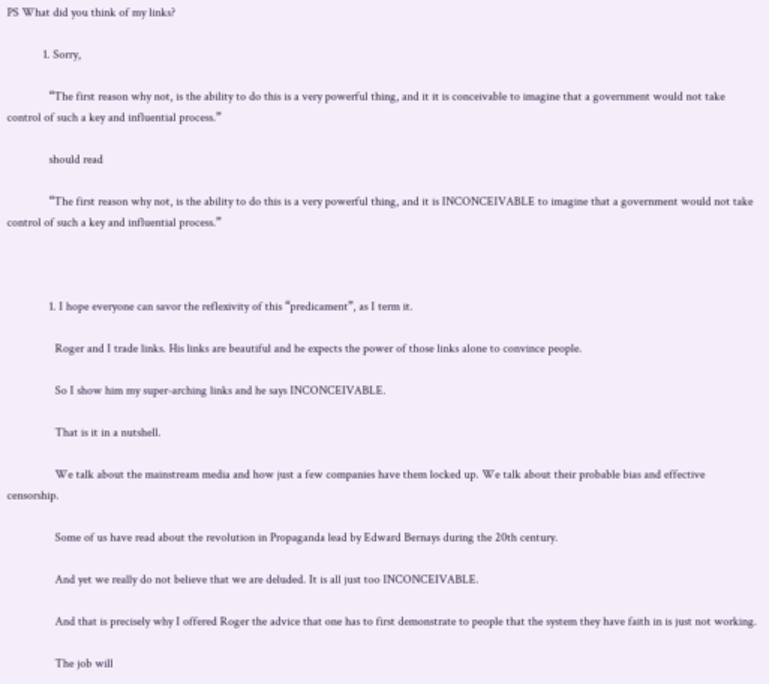PS What did you think of my links?

            1. Sorry,

              “The first reason why not, is the ability to do this is a very powerful thing, and it it is conceivable to imagine that a government would not take control of such a key and influential process.”

              should read

              “The first reason why not, is the ability to do this is a very powerful thing, and it is INCONCEIVABLE to imagine that a government would not take control of such a key and influential process.”



              1. I hope everyone can savor the reflexivity of this “predicament”, as I term it.

                Roger and I trade links. His links are beautiful and he expects the power of those links alone to convince people.

                So I show him my super-arching links and he says INCONCEIVABLE.

                That is it in a nutshell.

                We talk about the mainstream media and how just a few companies have them locked up. We talk about their probable bias and effective censorship.

                Some of us have read about the revolution in Propaganda lead by Edward Bernays during the 20th century.

                And yet we really do not believe that we are deluded. It is all just too INCONCEIVABLE.

                And that is precisely why I offered Roger the advice that one has to first demonstrate to people that the system they have faith in is just not working.

                The job will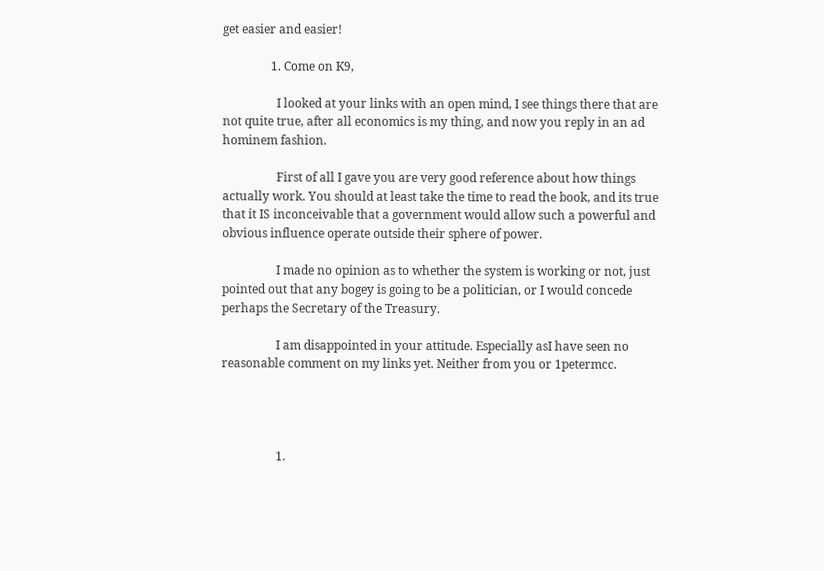get easier and easier!

                1. Come on K9,

                  I looked at your links with an open mind, I see things there that are not quite true, after all economics is my thing, and now you reply in an ad hominem fashion.

                  First of all I gave you are very good reference about how things actually work. You should at least take the time to read the book, and its true that it IS inconceivable that a government would allow such a powerful and obvious influence operate outside their sphere of power.

                  I made no opinion as to whether the system is working or not, just pointed out that any bogey is going to be a politician, or I would concede perhaps the Secretary of the Treasury.

                  I am disappointed in your attitude. Especially asI have seen no reasonable comment on my links yet. Neither from you or 1petermcc.




                  1.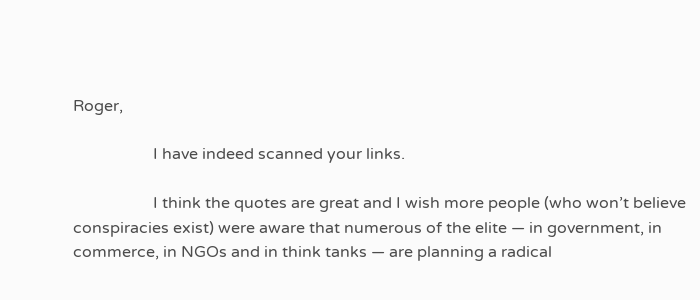Roger,

                    I have indeed scanned your links.

                    I think the quotes are great and I wish more people (who won’t believe conspiracies exist) were aware that numerous of the elite — in government, in commerce, in NGOs and in think tanks — are planning a radical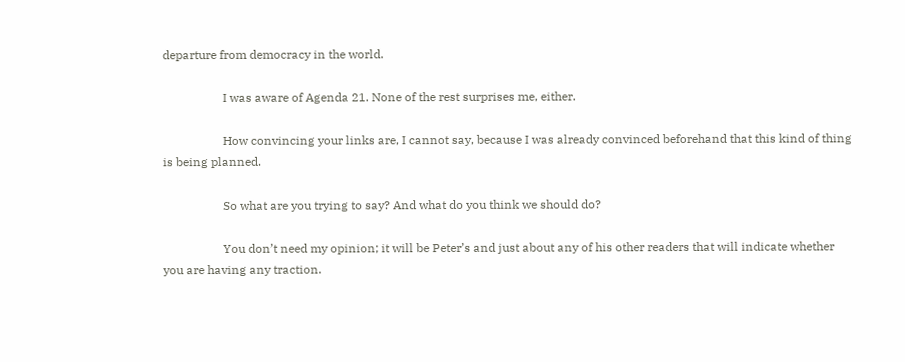departure from democracy in the world.

                    I was aware of Agenda 21. None of the rest surprises me, either.

                    How convincing your links are, I cannot say, because I was already convinced beforehand that this kind of thing is being planned.

                    So what are you trying to say? And what do you think we should do?

                    You don’t need my opinion; it will be Peter’s and just about any of his other readers that will indicate whether you are having any traction.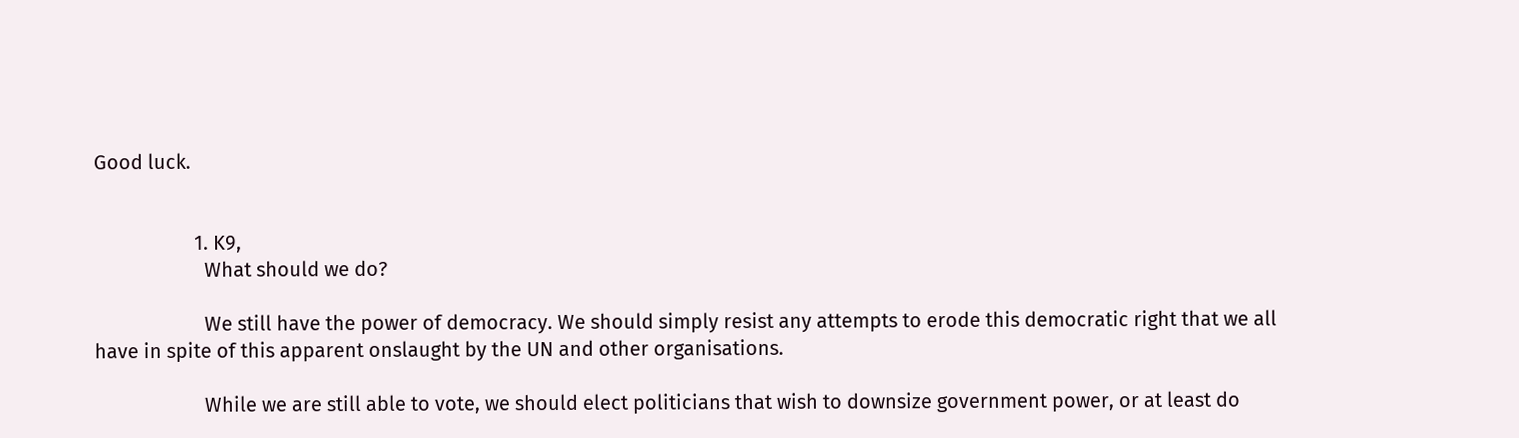Good luck.


                    1. K9,
                      What should we do?

                      We still have the power of democracy. We should simply resist any attempts to erode this democratic right that we all have in spite of this apparent onslaught by the UN and other organisations.

                      While we are still able to vote, we should elect politicians that wish to downsize government power, or at least do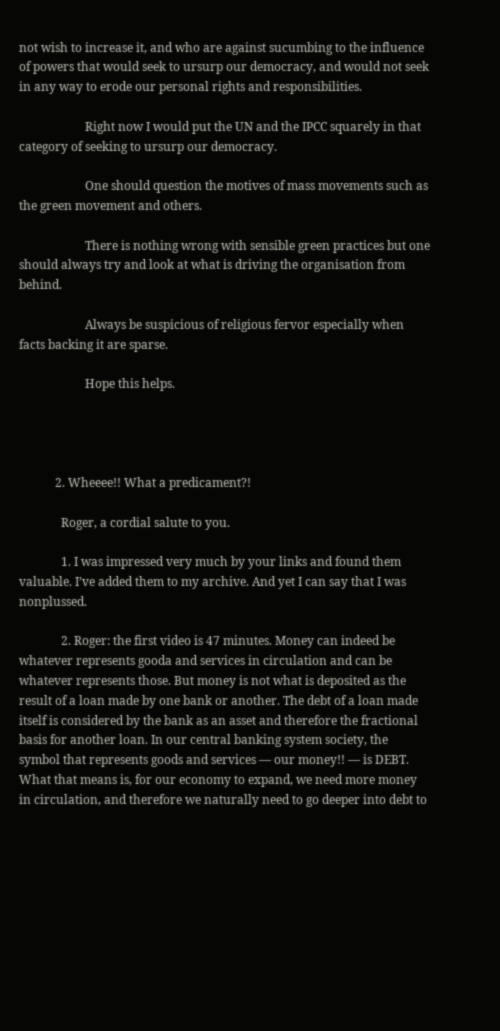not wish to increase it, and who are against sucumbing to the influence of powers that would seek to ursurp our democracy, and would not seek in any way to erode our personal rights and responsibilities.

                      Right now I would put the UN and the IPCC squarely in that category of seeking to ursurp our democracy.

                      One should question the motives of mass movements such as the green movement and others.

                      There is nothing wrong with sensible green practices but one should always try and look at what is driving the organisation from behind.

                      Always be suspicious of religious fervor especially when facts backing it are sparse.

                      Hope this helps.




            2. Wheeee!! What a predicament?!

              Roger, a cordial salute to you.

              1. I was impressed very much by your links and found them valuable. I’ve added them to my archive. And yet I can say that I was nonplussed.

              2. Roger: the first video is 47 minutes. Money can indeed be whatever represents gooda and services in circulation and can be whatever represents those. But money is not what is deposited as the result of a loan made by one bank or another. The debt of a loan made itself is considered by the bank as an asset and therefore the fractional basis for another loan. In our central banking system society, the symbol that represents goods and services — our money!! — is DEBT. What that means is, for our economy to expand, we need more money in circulation, and therefore we naturally need to go deeper into debt to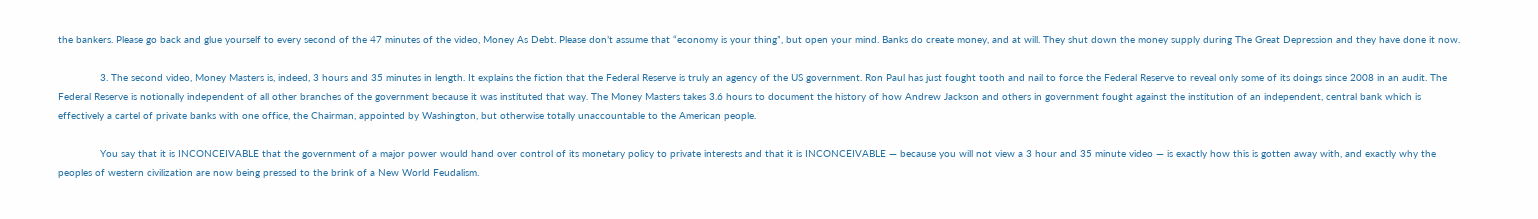the bankers. Please go back and glue yourself to every second of the 47 minutes of the video, Money As Debt. Please don’t assume that “economy is your thing”, but open your mind. Banks do create money, and at will. They shut down the money supply during The Great Depression and they have done it now.

              3. The second video, Money Masters is, indeed, 3 hours and 35 minutes in length. It explains the fiction that the Federal Reserve is truly an agency of the US government. Ron Paul has just fought tooth and nail to force the Federal Reserve to reveal only some of its doings since 2008 in an audit. The Federal Reserve is notionally independent of all other branches of the government because it was instituted that way. The Money Masters takes 3.6 hours to document the history of how Andrew Jackson and others in government fought against the institution of an independent, central bank which is effectively a cartel of private banks with one office, the Chairman, appointed by Washington, but otherwise totally unaccountable to the American people.

              You say that it is INCONCEIVABLE that the government of a major power would hand over control of its monetary policy to private interests and that it is INCONCEIVABLE — because you will not view a 3 hour and 35 minute video — is exactly how this is gotten away with, and exactly why the peoples of western civilization are now being pressed to the brink of a New World Feudalism.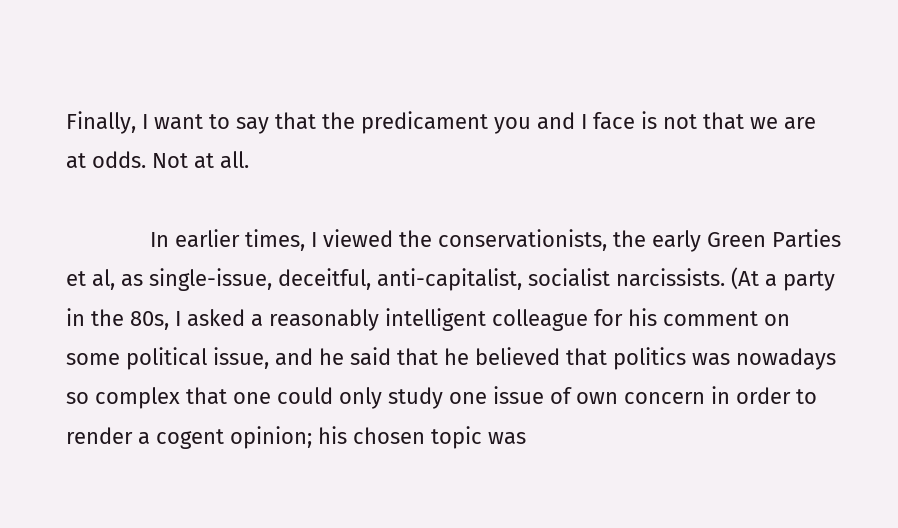Finally, I want to say that the predicament you and I face is not that we are at odds. Not at all.

              In earlier times, I viewed the conservationists, the early Green Parties et al, as single-issue, deceitful, anti-capitalist, socialist narcissists. (At a party in the 80s, I asked a reasonably intelligent colleague for his comment on some political issue, and he said that he believed that politics was nowadays so complex that one could only study one issue of own concern in order to render a cogent opinion; his chosen topic was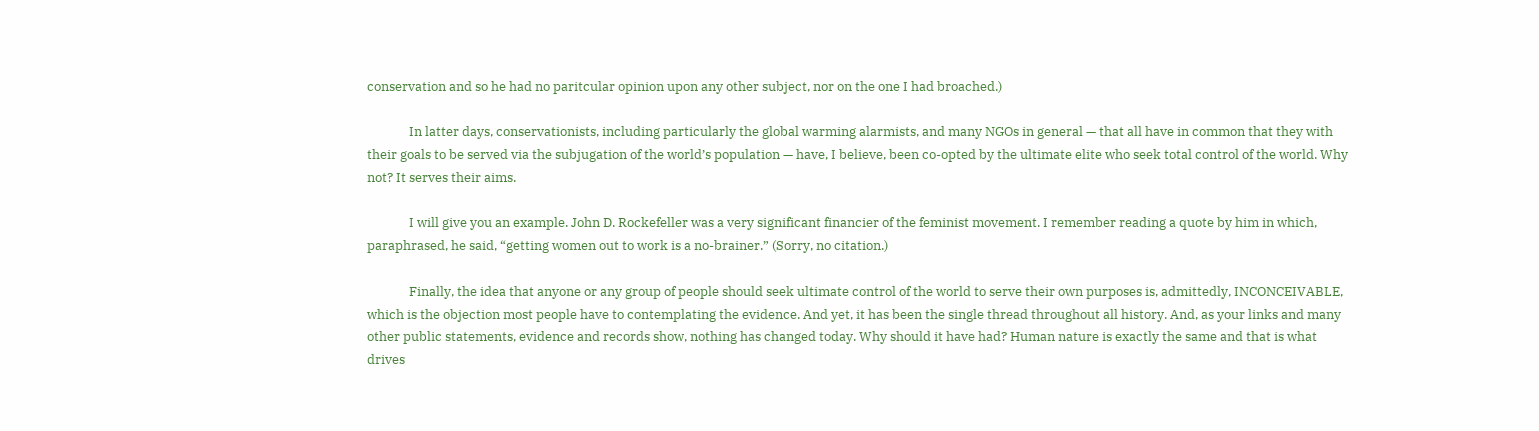conservation and so he had no paritcular opinion upon any other subject, nor on the one I had broached.)

              In latter days, conservationists, including particularly the global warming alarmists, and many NGOs in general — that all have in common that they with their goals to be served via the subjugation of the world’s population — have, I believe, been co-opted by the ultimate elite who seek total control of the world. Why not? It serves their aims.

              I will give you an example. John D. Rockefeller was a very significant financier of the feminist movement. I remember reading a quote by him in which, paraphrased, he said, “getting women out to work is a no-brainer.” (Sorry, no citation.)

              Finally, the idea that anyone or any group of people should seek ultimate control of the world to serve their own purposes is, admittedly, INCONCEIVABLE, which is the objection most people have to contemplating the evidence. And yet, it has been the single thread throughout all history. And, as your links and many other public statements, evidence and records show, nothing has changed today. Why should it have had? Human nature is exactly the same and that is what drives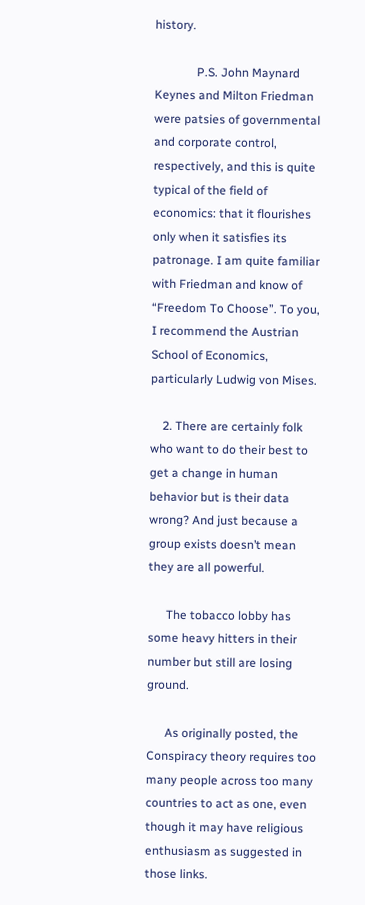history.

              P.S. John Maynard Keynes and Milton Friedman were patsies of governmental and corporate control, respectively, and this is quite typical of the field of economics: that it flourishes only when it satisfies its patronage. I am quite familiar with Friedman and know of “Freedom To Choose”. To you, I recommend the Austrian School of Economics, particularly Ludwig von Mises.

    2. There are certainly folk who want to do their best to get a change in human behavior but is their data wrong? And just because a group exists doesn’t mean they are all powerful.

      The tobacco lobby has some heavy hitters in their number but still are losing ground.

      As originally posted, the Conspiracy theory requires too many people across too many countries to act as one, even though it may have religious enthusiasm as suggested in those links.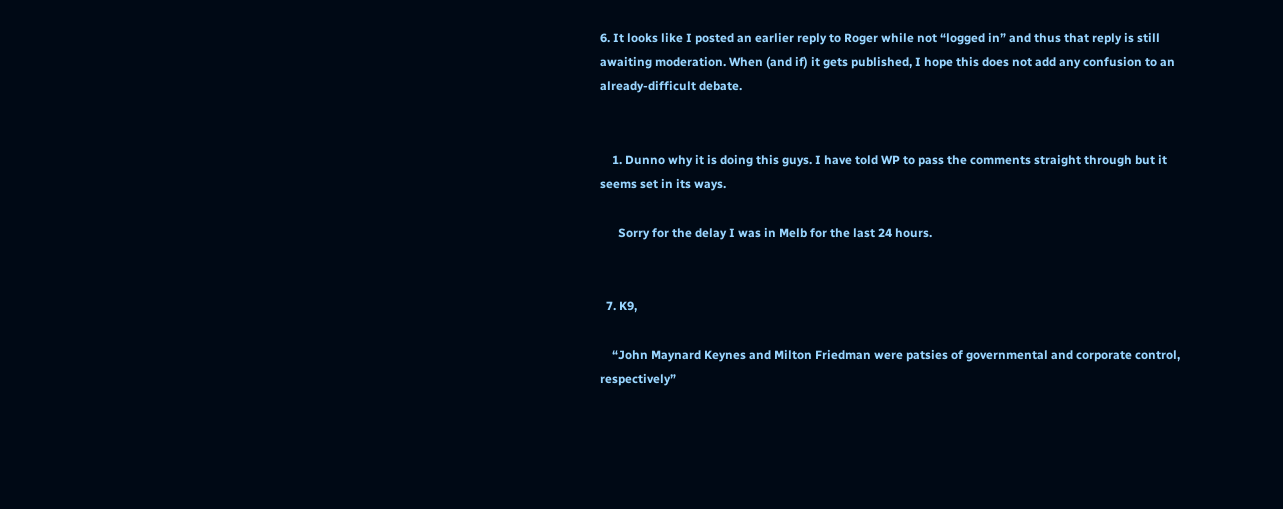6. It looks like I posted an earlier reply to Roger while not “logged in” and thus that reply is still awaiting moderation. When (and if) it gets published, I hope this does not add any confusion to an already-difficult debate.


    1. Dunno why it is doing this guys. I have told WP to pass the comments straight through but it seems set in its ways.

      Sorry for the delay I was in Melb for the last 24 hours.


  7. K9,

    “John Maynard Keynes and Milton Friedman were patsies of governmental and corporate control, respectively”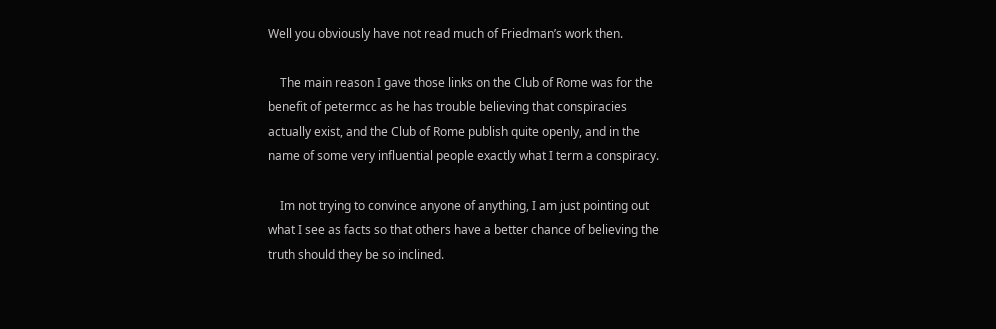Well you obviously have not read much of Friedman’s work then.

    The main reason I gave those links on the Club of Rome was for the benefit of petermcc as he has trouble believing that conspiracies actually exist, and the Club of Rome publish quite openly, and in the name of some very influential people exactly what I term a conspiracy.

    Im not trying to convince anyone of anything, I am just pointing out what I see as facts so that others have a better chance of believing the truth should they be so inclined.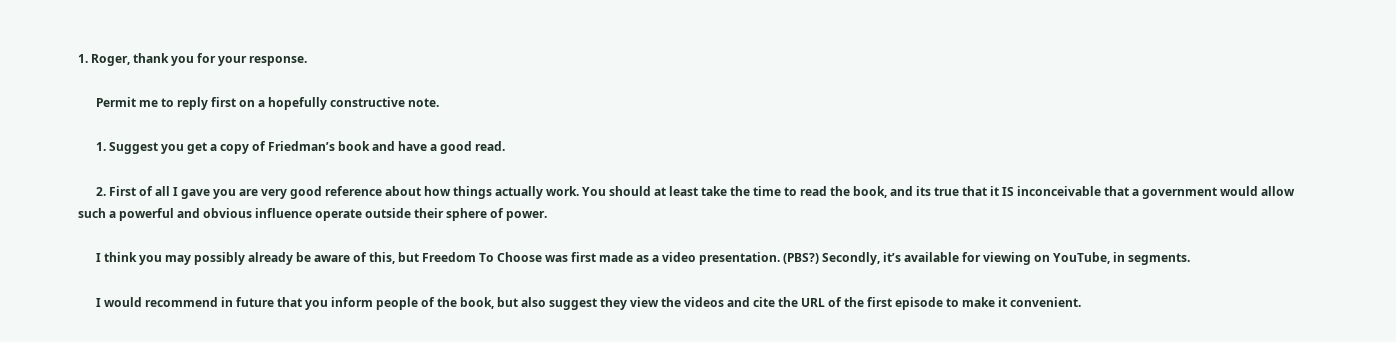1. Roger, thank you for your response.

      Permit me to reply first on a hopefully constructive note.

      1. Suggest you get a copy of Friedman’s book and have a good read.

      2. First of all I gave you are very good reference about how things actually work. You should at least take the time to read the book, and its true that it IS inconceivable that a government would allow such a powerful and obvious influence operate outside their sphere of power.

      I think you may possibly already be aware of this, but Freedom To Choose was first made as a video presentation. (PBS?) Secondly, it’s available for viewing on YouTube, in segments.

      I would recommend in future that you inform people of the book, but also suggest they view the videos and cite the URL of the first episode to make it convenient.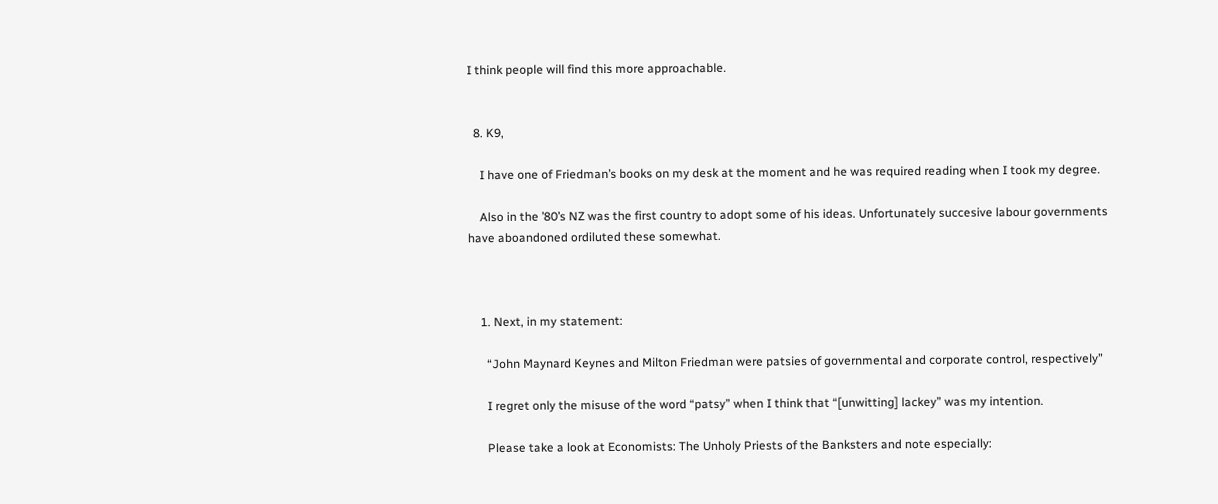I think people will find this more approachable.


  8. K9,

    I have one of Friedman’s books on my desk at the moment and he was required reading when I took my degree.

    Also in the ’80’s NZ was the first country to adopt some of his ideas. Unfortunately succesive labour governments have aboandoned ordiluted these somewhat.



    1. Next, in my statement:

      “John Maynard Keynes and Milton Friedman were patsies of governmental and corporate control, respectively”

      I regret only the misuse of the word “patsy” when I think that “[unwitting] lackey” was my intention.

      Please take a look at Economists: The Unholy Priests of the Banksters and note especially: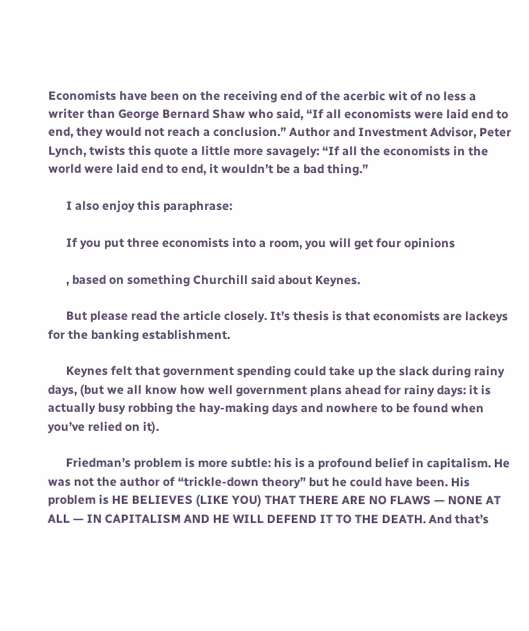Economists have been on the receiving end of the acerbic wit of no less a writer than George Bernard Shaw who said, “If all economists were laid end to end, they would not reach a conclusion.” Author and Investment Advisor, Peter Lynch, twists this quote a little more savagely: “If all the economists in the world were laid end to end, it wouldn’t be a bad thing.”

      I also enjoy this paraphrase:

      If you put three economists into a room, you will get four opinions

      , based on something Churchill said about Keynes.

      But please read the article closely. It’s thesis is that economists are lackeys for the banking establishment.

      Keynes felt that government spending could take up the slack during rainy days, (but we all know how well government plans ahead for rainy days: it is actually busy robbing the hay-making days and nowhere to be found when you’ve relied on it).

      Friedman’s problem is more subtle: his is a profound belief in capitalism. He was not the author of “trickle-down theory” but he could have been. His problem is HE BELIEVES (LIKE YOU) THAT THERE ARE NO FLAWS — NONE AT ALL — IN CAPITALISM AND HE WILL DEFEND IT TO THE DEATH. And that’s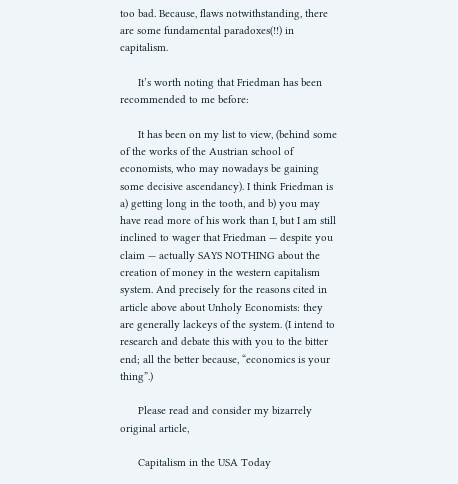too bad. Because, flaws notwithstanding, there are some fundamental paradoxes(!!) in capitalism.

      It’s worth noting that Friedman has been recommended to me before:

      It has been on my list to view, (behind some of the works of the Austrian school of economists, who may nowadays be gaining some decisive ascendancy). I think Friedman is a) getting long in the tooth, and b) you may have read more of his work than I, but I am still inclined to wager that Friedman — despite you claim — actually SAYS NOTHING about the creation of money in the western capitalism system. And precisely for the reasons cited in article above about Unholy Economists: they are generally lackeys of the system. (I intend to research and debate this with you to the bitter end; all the better because, “economics is your thing”.)

      Please read and consider my bizarrely original article,

      Capitalism in the USA Today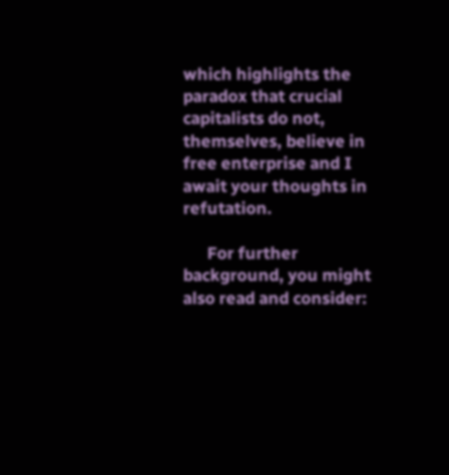which highlights the paradox that crucial capitalists do not, themselves, believe in free enterprise and I await your thoughts in refutation.

      For further background, you might also read and consider: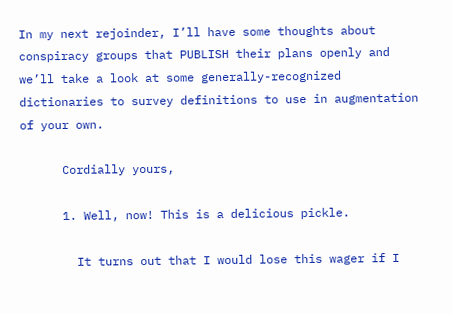In my next rejoinder, I’ll have some thoughts about conspiracy groups that PUBLISH their plans openly and we’ll take a look at some generally-recognized dictionaries to survey definitions to use in augmentation of your own.

      Cordially yours,

      1. Well, now! This is a delicious pickle.

        It turns out that I would lose this wager if I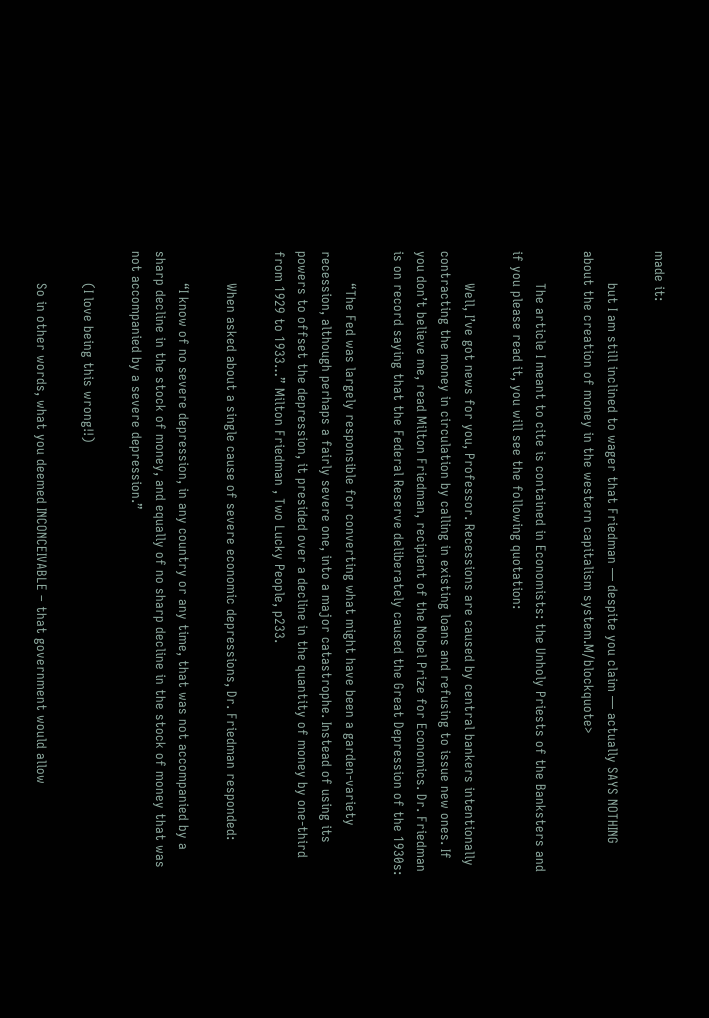made it:

        but I am still inclined to wager that Friedman — despite you claim — actually SAYS NOTHING about the creation of money in the western capitalism system.M/blockquote>

        The article I meant to cite is contained in Economists: the Unholy Priests of the Banksters and if you please read it, you will see the following quotation:

        Well, I’ve got news for you, Professor. Recessions are caused by central bankers intentionally contracting the money in circulation by calling in existing loans and refusing to issue new ones. If you don’t believe me, read Milton Friedman, recipient of the Nobel Prize for Economics. Dr. Friedman is on record saying that the Federal Reserve deliberately caused the Great Depression of the 1930s:

        “The Fed was largely responsible for converting what might have been a garden-variety recession, although perhaps a fairly severe one, into a major catastrophe. Instead of using its powers to offset the depression, it presided over a decline in the quantity of money by one-third from 1929 to 1933…” Milton Friedman , Two Lucky People, p233.

        When asked about a single cause of severe economic depressions, Dr. Friedman responded:

        “I know of no severe depression, in any country or any time, that was not accompanied by a sharp decline in the stock of money, and equally of no sharp decline in the stock of money that was not accompanied by a severe depression.”

        (I love being this wrong!!)

        So in other words, what you deemed INCONCEIVABLE – that government would allow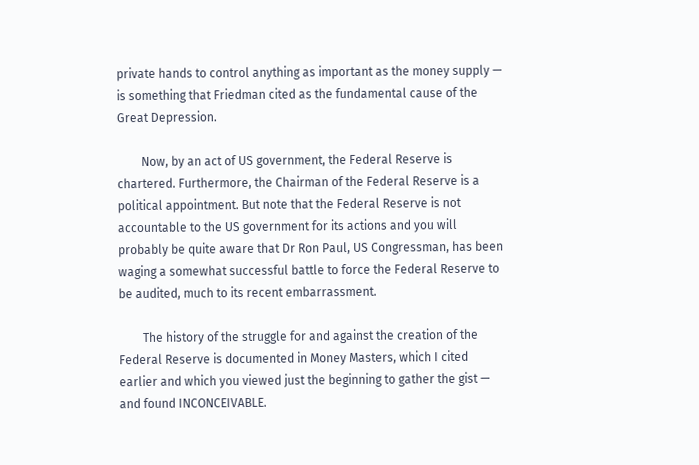private hands to control anything as important as the money supply — is something that Friedman cited as the fundamental cause of the Great Depression.

        Now, by an act of US government, the Federal Reserve is chartered. Furthermore, the Chairman of the Federal Reserve is a political appointment. But note that the Federal Reserve is not accountable to the US government for its actions and you will probably be quite aware that Dr Ron Paul, US Congressman, has been waging a somewhat successful battle to force the Federal Reserve to be audited, much to its recent embarrassment.

        The history of the struggle for and against the creation of the Federal Reserve is documented in Money Masters, which I cited earlier and which you viewed just the beginning to gather the gist — and found INCONCEIVABLE.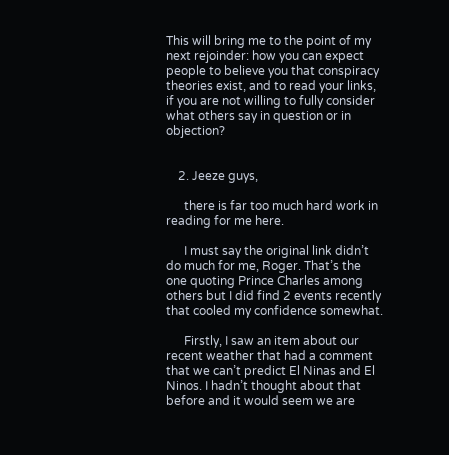This will bring me to the point of my next rejoinder: how you can expect people to believe you that conspiracy theories exist, and to read your links, if you are not willing to fully consider what others say in question or in objection?


    2. Jeeze guys,

      there is far too much hard work in reading for me here.

      I must say the original link didn’t do much for me, Roger. That’s the one quoting Prince Charles among others but I did find 2 events recently that cooled my confidence somewhat.

      Firstly, I saw an item about our recent weather that had a comment that we can’t predict El Ninas and El Ninos. I hadn’t thought about that before and it would seem we are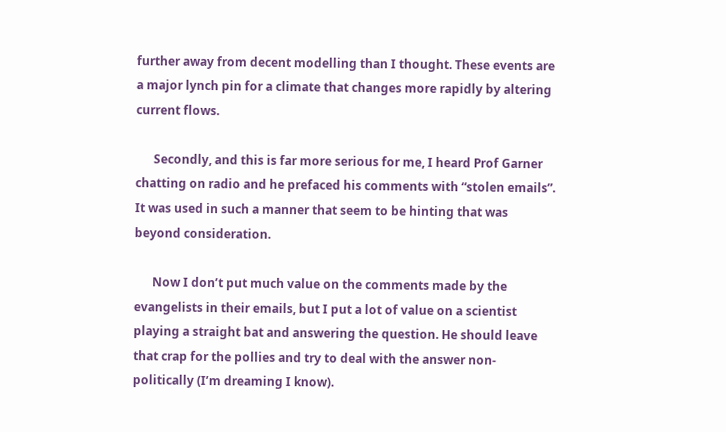further away from decent modelling than I thought. These events are a major lynch pin for a climate that changes more rapidly by altering current flows.

      Secondly, and this is far more serious for me, I heard Prof Garner chatting on radio and he prefaced his comments with “stolen emails”. It was used in such a manner that seem to be hinting that was beyond consideration.

      Now I don’t put much value on the comments made by the evangelists in their emails, but I put a lot of value on a scientist playing a straight bat and answering the question. He should leave that crap for the pollies and try to deal with the answer non-politically (I’m dreaming I know).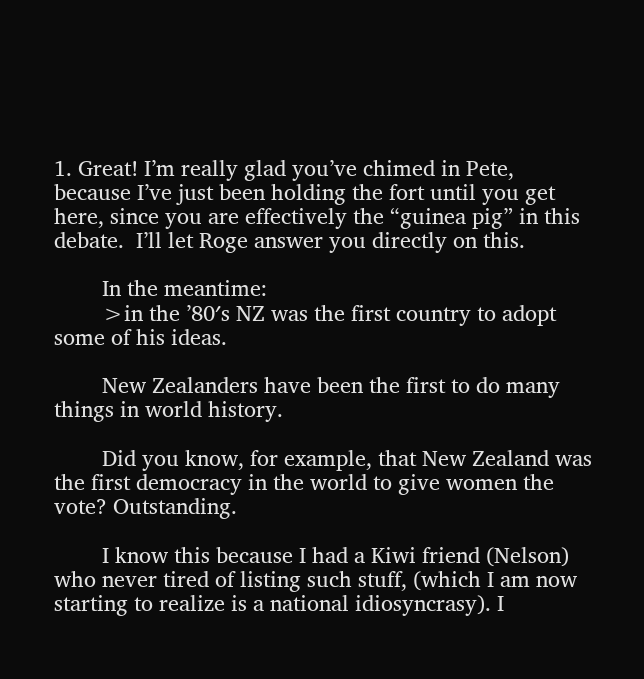1. Great! I’m really glad you’ve chimed in Pete, because I’ve just been holding the fort until you get here, since you are effectively the “guinea pig” in this debate.  I’ll let Roge answer you directly on this.

        In the meantime:
        >in the ’80′s NZ was the first country to adopt some of his ideas.

        New Zealanders have been the first to do many things in world history.

        Did you know, for example, that New Zealand was the first democracy in the world to give women the vote? Outstanding.

        I know this because I had a Kiwi friend (Nelson) who never tired of listing such stuff, (which I am now starting to realize is a national idiosyncrasy). I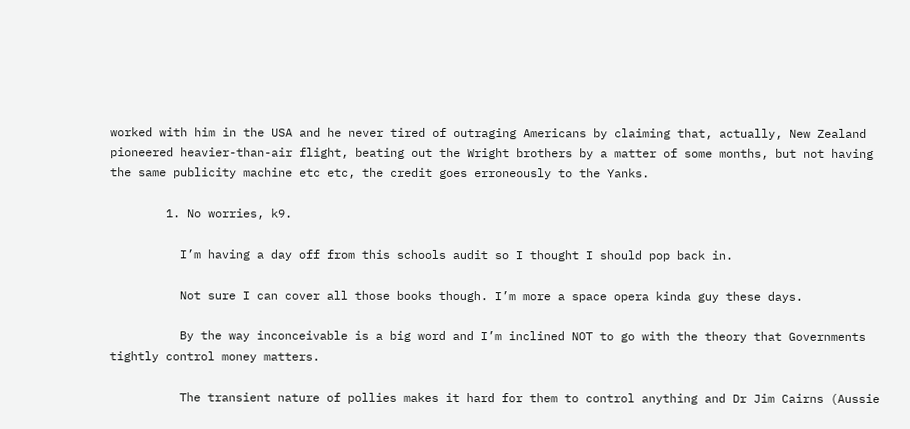worked with him in the USA and he never tired of outraging Americans by claiming that, actually, New Zealand pioneered heavier-than-air flight, beating out the Wright brothers by a matter of some months, but not having the same publicity machine etc etc, the credit goes erroneously to the Yanks.

        1. No worries, k9.

          I’m having a day off from this schools audit so I thought I should pop back in.

          Not sure I can cover all those books though. I’m more a space opera kinda guy these days.

          By the way inconceivable is a big word and I’m inclined NOT to go with the theory that Governments tightly control money matters.

          The transient nature of pollies makes it hard for them to control anything and Dr Jim Cairns (Aussie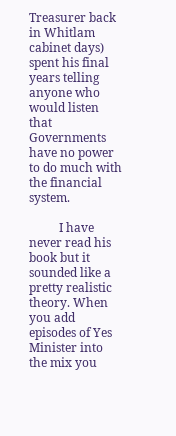Treasurer back in Whitlam cabinet days) spent his final years telling anyone who would listen that Governments have no power to do much with the financial system.

          I have never read his book but it sounded like a pretty realistic theory. When you add episodes of Yes Minister into the mix you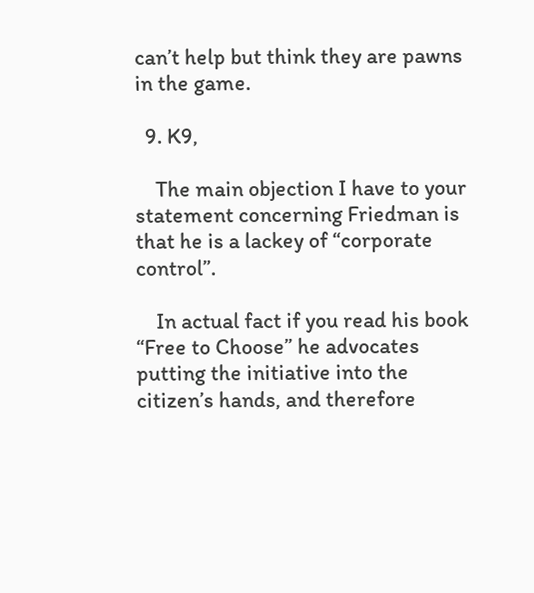can’t help but think they are pawns in the game.

  9. K9,

    The main objection I have to your statement concerning Friedman is that he is a lackey of “corporate control”.

    In actual fact if you read his book “Free to Choose” he advocates putting the initiative into the citizen’s hands, and therefore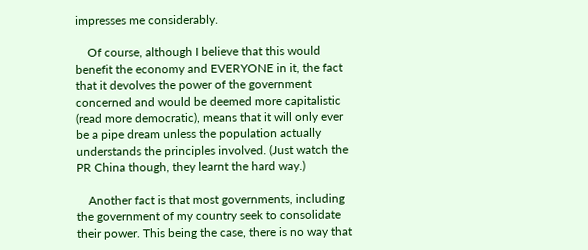impresses me considerably.

    Of course, although I believe that this would benefit the economy and EVERYONE in it, the fact that it devolves the power of the government concerned and would be deemed more capitalistic (read more democratic), means that it will only ever be a pipe dream unless the population actually understands the principles involved. (Just watch the PR China though, they learnt the hard way.)

    Another fact is that most governments, including the government of my country seek to consolidate their power. This being the case, there is no way that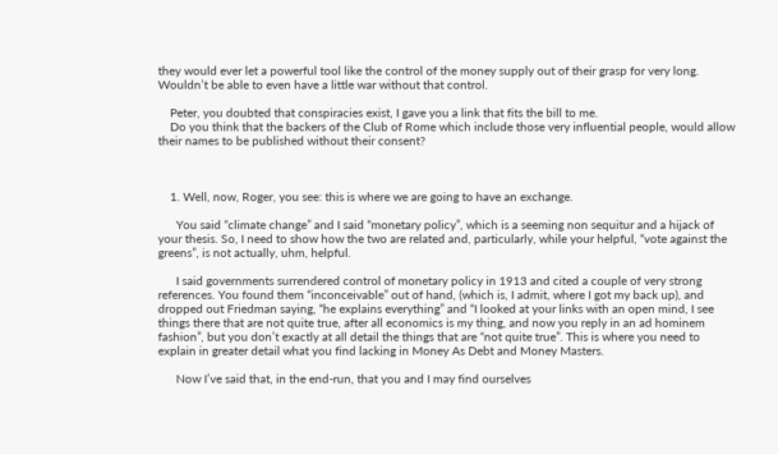they would ever let a powerful tool like the control of the money supply out of their grasp for very long. Wouldn’t be able to even have a little war without that control.

    Peter, you doubted that conspiracies exist, I gave you a link that fits the bill to me.
    Do you think that the backers of the Club of Rome which include those very influential people, would allow their names to be published without their consent?



    1. Well, now, Roger, you see: this is where we are going to have an exchange.

      You said “climate change” and I said “monetary policy”, which is a seeming non sequitur and a hijack of your thesis. So, I need to show how the two are related and, particularly, while your helpful, “vote against the greens”, is not actually, uhm, helpful.

      I said governments surrendered control of monetary policy in 1913 and cited a couple of very strong references. You found them “inconceivable” out of hand, (which is, I admit, where I got my back up), and dropped out Friedman saying, “he explains everything” and “I looked at your links with an open mind, I see things there that are not quite true, after all economics is my thing, and now you reply in an ad hominem fashion”, but you don’t exactly at all detail the things that are “not quite true”. This is where you need to explain in greater detail what you find lacking in Money As Debt and Money Masters.

      Now I’ve said that, in the end-run, that you and I may find ourselves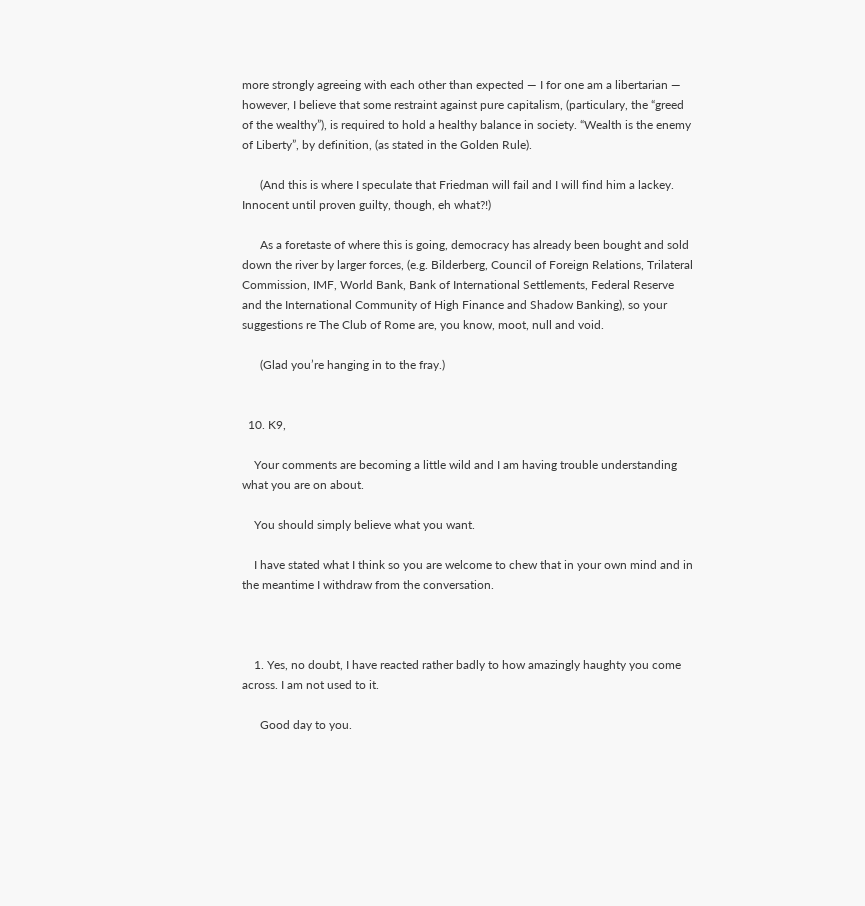more strongly agreeing with each other than expected — I for one am a libertarian — however, I believe that some restraint against pure capitalism, (particulary, the “greed of the wealthy”), is required to hold a healthy balance in society. “Wealth is the enemy of Liberty”, by definition, (as stated in the Golden Rule).

      (And this is where I speculate that Friedman will fail and I will find him a lackey. Innocent until proven guilty, though, eh what?!)

      As a foretaste of where this is going, democracy has already been bought and sold down the river by larger forces, (e.g. Bilderberg, Council of Foreign Relations, Trilateral Commission, IMF, World Bank, Bank of International Settlements, Federal Reserve and the International Community of High Finance and Shadow Banking), so your suggestions re The Club of Rome are, you know, moot, null and void.

      (Glad you’re hanging in to the fray.)


  10. K9,

    Your comments are becoming a little wild and I am having trouble understanding what you are on about.

    You should simply believe what you want.

    I have stated what I think so you are welcome to chew that in your own mind and in the meantime I withdraw from the conversation.



    1. Yes, no doubt, I have reacted rather badly to how amazingly haughty you come across. I am not used to it.

      Good day to you.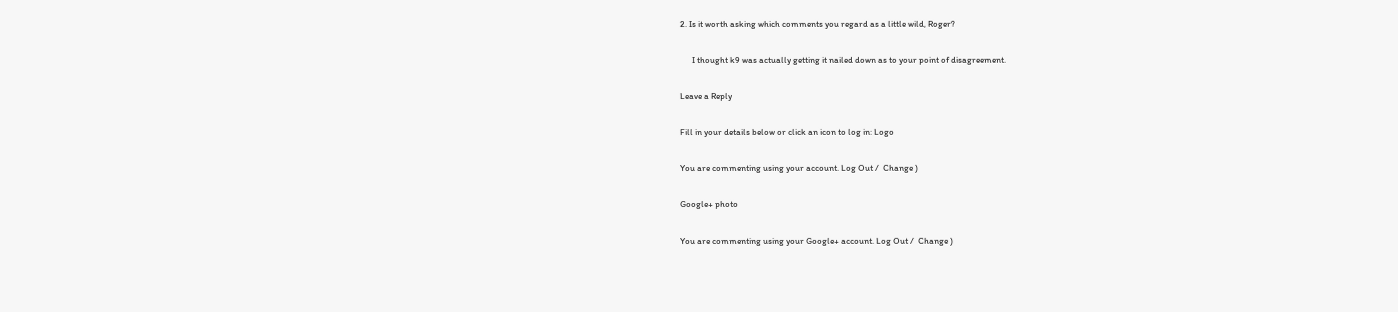2. Is it worth asking which comments you regard as a little wild, Roger?

      I thought k9 was actually getting it nailed down as to your point of disagreement.

Leave a Reply

Fill in your details below or click an icon to log in: Logo

You are commenting using your account. Log Out /  Change )

Google+ photo

You are commenting using your Google+ account. Log Out /  Change )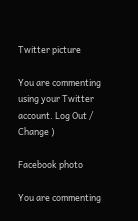Twitter picture

You are commenting using your Twitter account. Log Out /  Change )

Facebook photo

You are commenting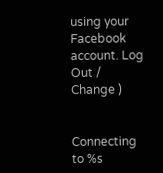using your Facebook account. Log Out /  Change )


Connecting to %s